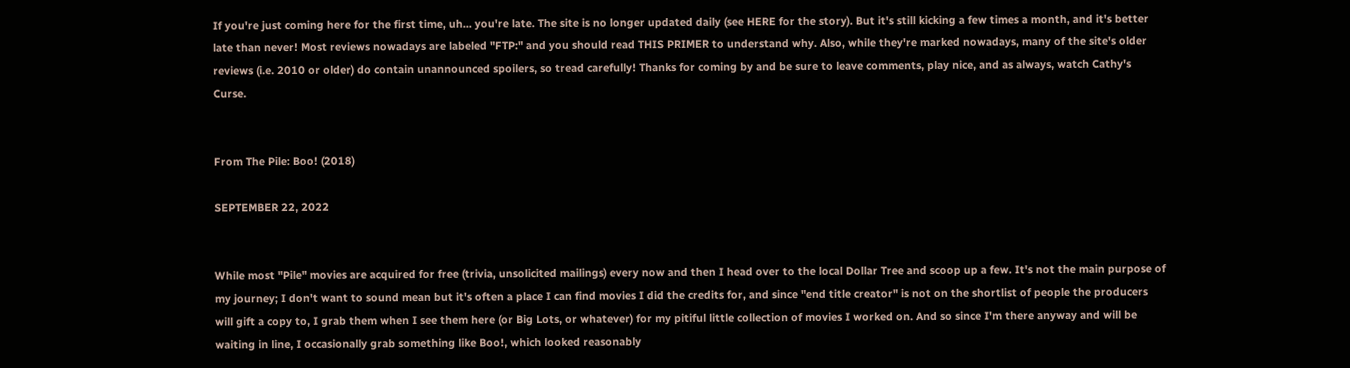If you're just coming here for the first time, uh... you're late. The site is no longer updated daily (see HERE for the story). But it's still kicking a few times a month, and it's better late than never! Most reviews nowadays are labeled "FTP:" and you should read THIS PRIMER to understand why. Also, while they're marked nowadays, many of the site's older reviews (i.e. 2010 or older) do contain unannounced spoilers, so tread carefully! Thanks for coming by and be sure to leave comments, play nice, and as always, watch Cathy's Curse.


From The Pile: Boo! (2018)

SEPTEMBER 22, 2022


While most "Pile" movies are acquired for free (trivia, unsolicited mailings) every now and then I head over to the local Dollar Tree and scoop up a few. It's not the main purpose of my journey; I don't want to sound mean but it's often a place I can find movies I did the credits for, and since "end title creator" is not on the shortlist of people the producers will gift a copy to, I grab them when I see them here (or Big Lots, or whatever) for my pitiful little collection of movies I worked on. And so since I'm there anyway and will be waiting in line, I occasionally grab something like Boo!, which looked reasonably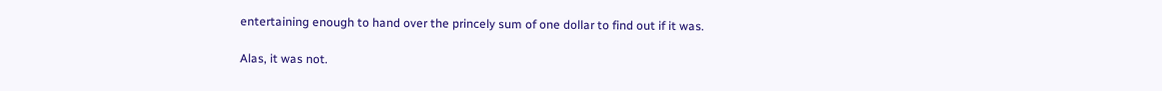entertaining enough to hand over the princely sum of one dollar to find out if it was.

Alas, it was not.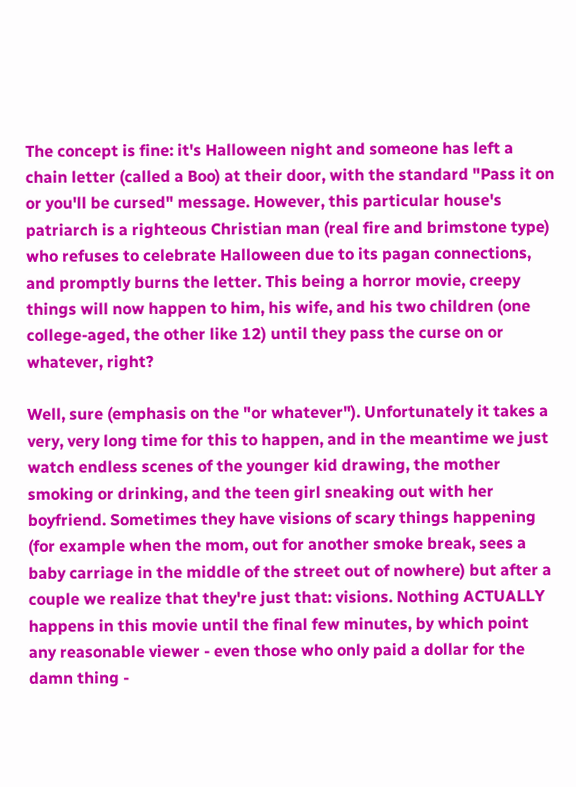The concept is fine: it's Halloween night and someone has left a chain letter (called a Boo) at their door, with the standard "Pass it on or you'll be cursed" message. However, this particular house's patriarch is a righteous Christian man (real fire and brimstone type) who refuses to celebrate Halloween due to its pagan connections, and promptly burns the letter. This being a horror movie, creepy things will now happen to him, his wife, and his two children (one college-aged, the other like 12) until they pass the curse on or whatever, right?

Well, sure (emphasis on the "or whatever"). Unfortunately it takes a very, very long time for this to happen, and in the meantime we just watch endless scenes of the younger kid drawing, the mother smoking or drinking, and the teen girl sneaking out with her boyfriend. Sometimes they have visions of scary things happening (for example when the mom, out for another smoke break, sees a baby carriage in the middle of the street out of nowhere) but after a couple we realize that they're just that: visions. Nothing ACTUALLY happens in this movie until the final few minutes, by which point any reasonable viewer - even those who only paid a dollar for the damn thing -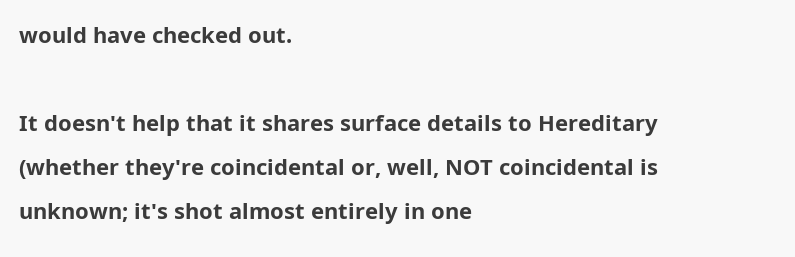would have checked out.

It doesn't help that it shares surface details to Hereditary (whether they're coincidental or, well, NOT coincidental is unknown; it's shot almost entirely in one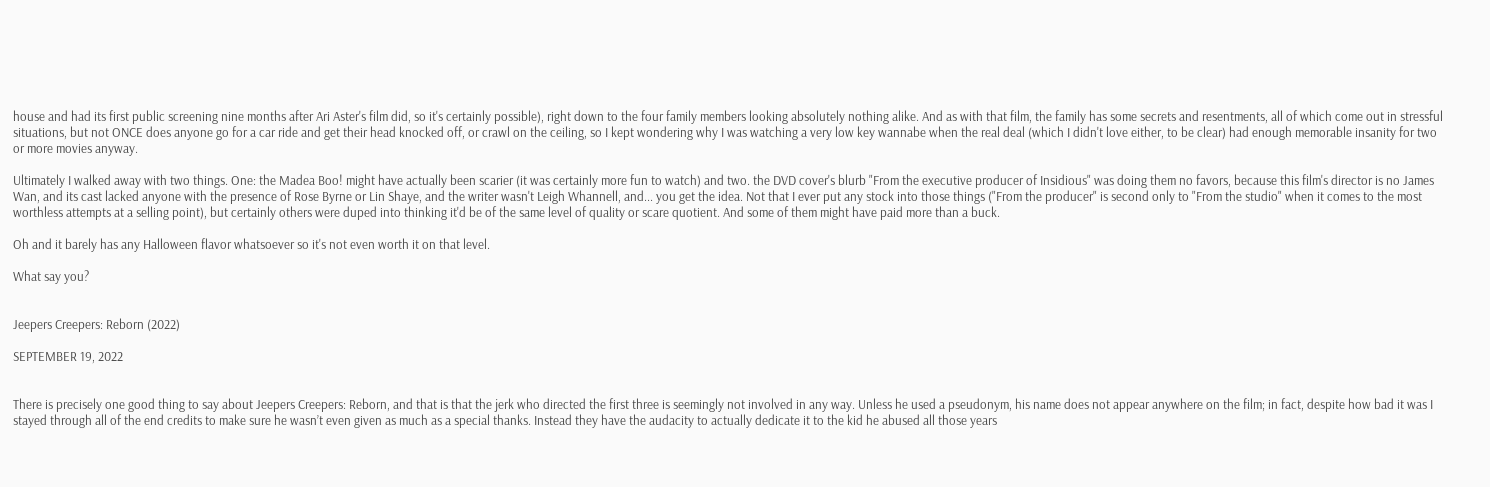house and had its first public screening nine months after Ari Aster's film did, so it's certainly possible), right down to the four family members looking absolutely nothing alike. And as with that film, the family has some secrets and resentments, all of which come out in stressful situations, but not ONCE does anyone go for a car ride and get their head knocked off, or crawl on the ceiling, so I kept wondering why I was watching a very low key wannabe when the real deal (which I didn't love either, to be clear) had enough memorable insanity for two or more movies anyway.

Ultimately I walked away with two things. One: the Madea Boo! might have actually been scarier (it was certainly more fun to watch) and two. the DVD cover's blurb "From the executive producer of Insidious" was doing them no favors, because this film's director is no James Wan, and its cast lacked anyone with the presence of Rose Byrne or Lin Shaye, and the writer wasn't Leigh Whannell, and... you get the idea. Not that I ever put any stock into those things ("From the producer" is second only to "From the studio" when it comes to the most worthless attempts at a selling point), but certainly others were duped into thinking it'd be of the same level of quality or scare quotient. And some of them might have paid more than a buck.

Oh and it barely has any Halloween flavor whatsoever so it's not even worth it on that level.

What say you?


Jeepers Creepers: Reborn (2022)

SEPTEMBER 19, 2022


There is precisely one good thing to say about Jeepers Creepers: Reborn, and that is that the jerk who directed the first three is seemingly not involved in any way. Unless he used a pseudonym, his name does not appear anywhere on the film; in fact, despite how bad it was I stayed through all of the end credits to make sure he wasn’t even given as much as a special thanks. Instead they have the audacity to actually dedicate it to the kid he abused all those years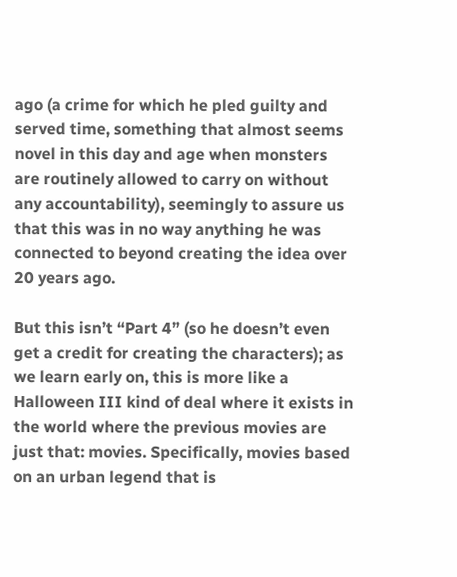ago (a crime for which he pled guilty and served time, something that almost seems novel in this day and age when monsters are routinely allowed to carry on without any accountability), seemingly to assure us that this was in no way anything he was connected to beyond creating the idea over 20 years ago.

But this isn’t “Part 4” (so he doesn’t even get a credit for creating the characters); as we learn early on, this is more like a Halloween III kind of deal where it exists in the world where the previous movies are just that: movies. Specifically, movies based on an urban legend that is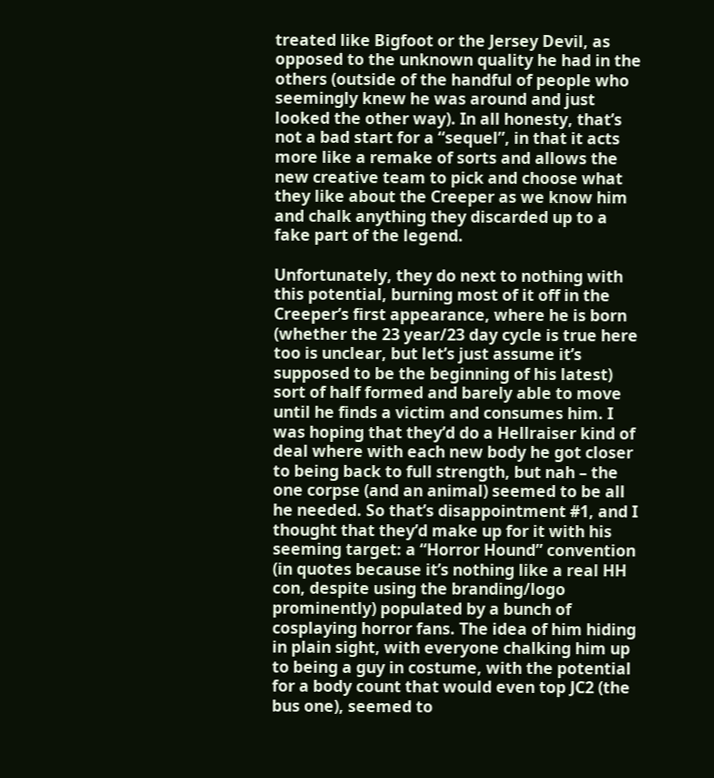treated like Bigfoot or the Jersey Devil, as opposed to the unknown quality he had in the others (outside of the handful of people who seemingly knew he was around and just looked the other way). In all honesty, that’s not a bad start for a “sequel”, in that it acts more like a remake of sorts and allows the new creative team to pick and choose what they like about the Creeper as we know him and chalk anything they discarded up to a fake part of the legend.

Unfortunately, they do next to nothing with this potential, burning most of it off in the Creeper’s first appearance, where he is born (whether the 23 year/23 day cycle is true here too is unclear, but let’s just assume it’s supposed to be the beginning of his latest) sort of half formed and barely able to move until he finds a victim and consumes him. I was hoping that they’d do a Hellraiser kind of deal where with each new body he got closer to being back to full strength, but nah – the one corpse (and an animal) seemed to be all he needed. So that’s disappointment #1, and I thought that they’d make up for it with his seeming target: a “Horror Hound” convention (in quotes because it’s nothing like a real HH con, despite using the branding/logo prominently) populated by a bunch of cosplaying horror fans. The idea of him hiding in plain sight, with everyone chalking him up to being a guy in costume, with the potential for a body count that would even top JC2 (the bus one), seemed to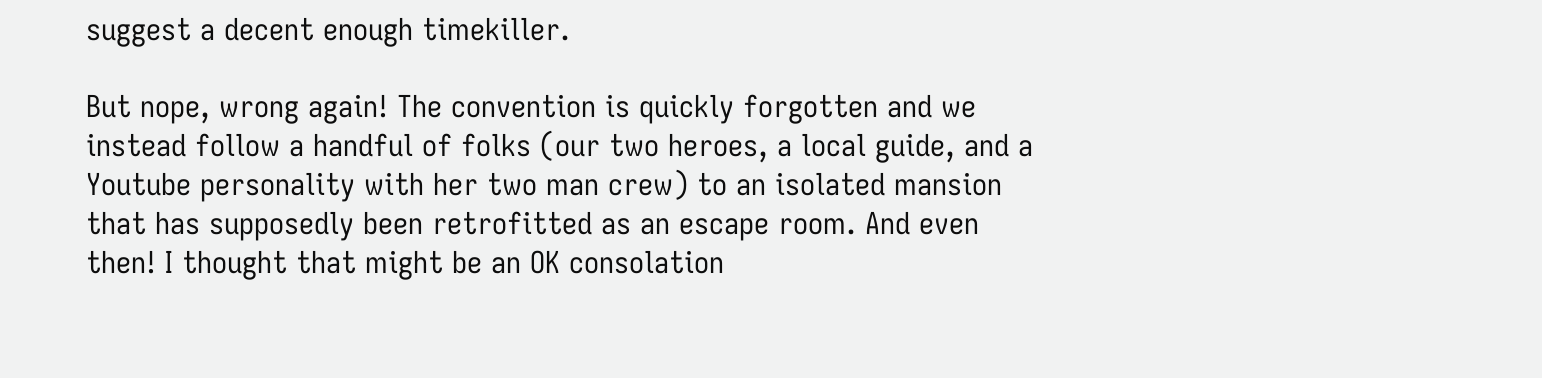suggest a decent enough timekiller.

But nope, wrong again! The convention is quickly forgotten and we instead follow a handful of folks (our two heroes, a local guide, and a Youtube personality with her two man crew) to an isolated mansion that has supposedly been retrofitted as an escape room. And even then! I thought that might be an OK consolation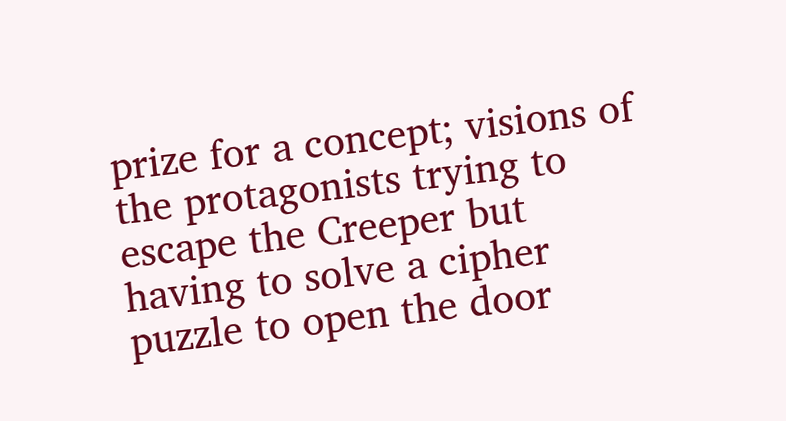prize for a concept; visions of the protagonists trying to escape the Creeper but having to solve a cipher puzzle to open the door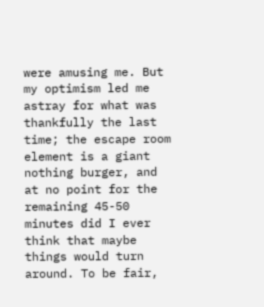were amusing me. But my optimism led me astray for what was thankfully the last time; the escape room element is a giant nothing burger, and at no point for the remaining 45-50 minutes did I ever think that maybe things would turn around. To be fair,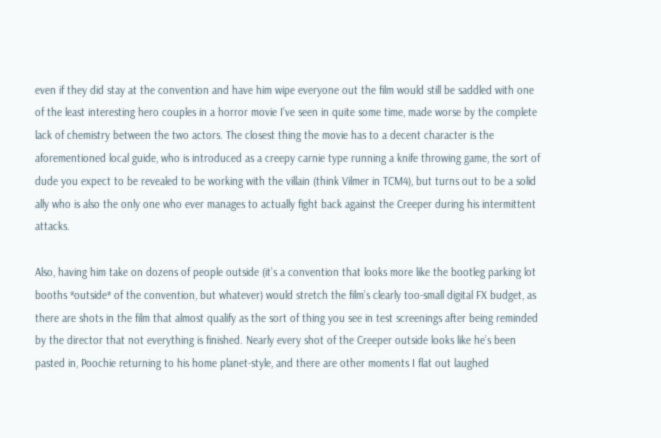even if they did stay at the convention and have him wipe everyone out the film would still be saddled with one of the least interesting hero couples in a horror movie I’ve seen in quite some time, made worse by the complete lack of chemistry between the two actors. The closest thing the movie has to a decent character is the aforementioned local guide, who is introduced as a creepy carnie type running a knife throwing game, the sort of dude you expect to be revealed to be working with the villain (think Vilmer in TCM4), but turns out to be a solid ally who is also the only one who ever manages to actually fight back against the Creeper during his intermittent attacks.

Also, having him take on dozens of people outside (it’s a convention that looks more like the bootleg parking lot booths *outside* of the convention, but whatever) would stretch the film’s clearly too-small digital FX budget, as there are shots in the film that almost qualify as the sort of thing you see in test screenings after being reminded by the director that not everything is finished. Nearly every shot of the Creeper outside looks like he’s been pasted in, Poochie returning to his home planet-style, and there are other moments I flat out laughed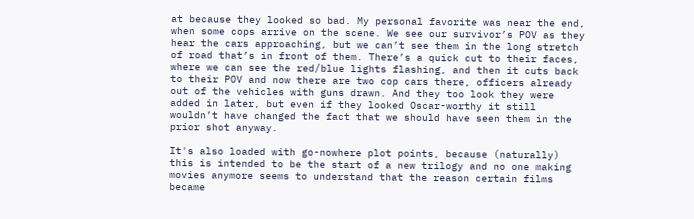at because they looked so bad. My personal favorite was near the end, when some cops arrive on the scene. We see our survivor’s POV as they hear the cars approaching, but we can’t see them in the long stretch of road that’s in front of them. There’s a quick cut to their faces, where we can see the red/blue lights flashing, and then it cuts back to their POV and now there are two cop cars there, officers already out of the vehicles with guns drawn. And they too look they were added in later, but even if they looked Oscar-worthy it still wouldn’t have changed the fact that we should have seen them in the prior shot anyway.

It's also loaded with go-nowhere plot points, because (naturally) this is intended to be the start of a new trilogy and no one making movies anymore seems to understand that the reason certain films became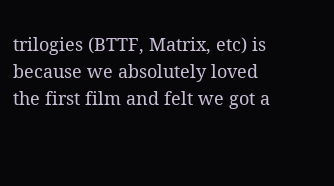trilogies (BTTF, Matrix, etc) is because we absolutely loved the first film and felt we got a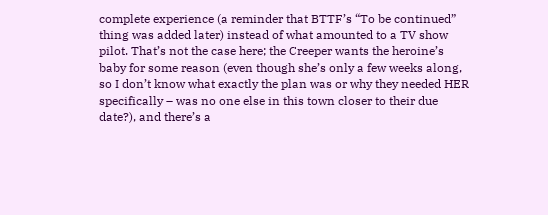complete experience (a reminder that BTTF’s “To be continued” thing was added later) instead of what amounted to a TV show pilot. That’s not the case here; the Creeper wants the heroine’s baby for some reason (even though she’s only a few weeks along, so I don’t know what exactly the plan was or why they needed HER specifically – was no one else in this town closer to their due date?), and there’s a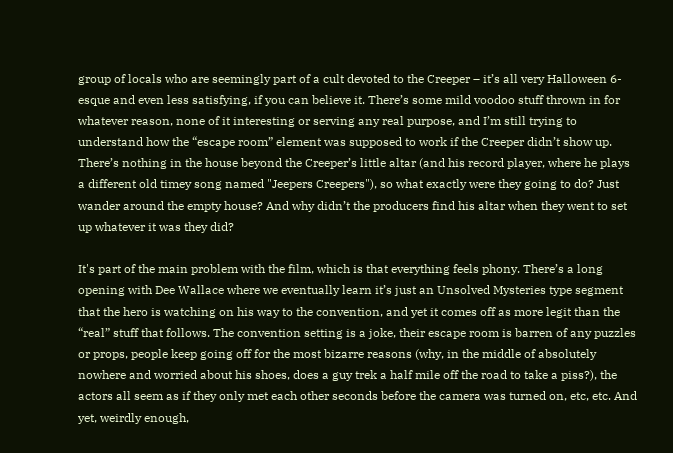group of locals who are seemingly part of a cult devoted to the Creeper – it’s all very Halloween 6-esque and even less satisfying, if you can believe it. There’s some mild voodoo stuff thrown in for whatever reason, none of it interesting or serving any real purpose, and I’m still trying to understand how the “escape room” element was supposed to work if the Creeper didn’t show up. There’s nothing in the house beyond the Creeper’s little altar (and his record player, where he plays a different old timey song named "Jeepers Creepers"), so what exactly were they going to do? Just wander around the empty house? And why didn’t the producers find his altar when they went to set up whatever it was they did?

It's part of the main problem with the film, which is that everything feels phony. There’s a long opening with Dee Wallace where we eventually learn it’s just an Unsolved Mysteries type segment that the hero is watching on his way to the convention, and yet it comes off as more legit than the “real” stuff that follows. The convention setting is a joke, their escape room is barren of any puzzles or props, people keep going off for the most bizarre reasons (why, in the middle of absolutely nowhere and worried about his shoes, does a guy trek a half mile off the road to take a piss?), the actors all seem as if they only met each other seconds before the camera was turned on, etc, etc. And yet, weirdly enough,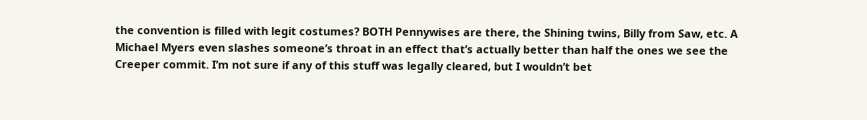the convention is filled with legit costumes? BOTH Pennywises are there, the Shining twins, Billy from Saw, etc. A Michael Myers even slashes someone’s throat in an effect that’s actually better than half the ones we see the Creeper commit. I’m not sure if any of this stuff was legally cleared, but I wouldn’t bet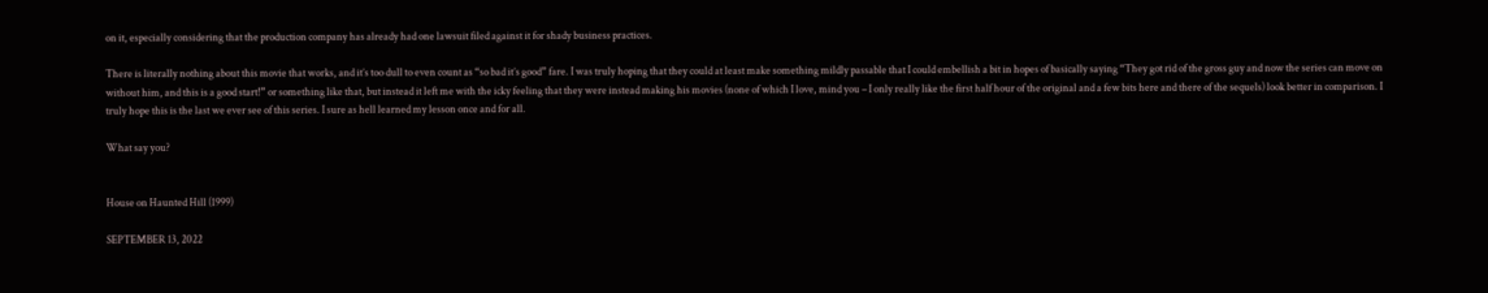on it, especially considering that the production company has already had one lawsuit filed against it for shady business practices.

There is literally nothing about this movie that works, and it’s too dull to even count as “so bad it’s good” fare. I was truly hoping that they could at least make something mildly passable that I could embellish a bit in hopes of basically saying “They got rid of the gross guy and now the series can move on without him, and this is a good start!” or something like that, but instead it left me with the icky feeling that they were instead making his movies (none of which I love, mind you – I only really like the first half hour of the original and a few bits here and there of the sequels) look better in comparison. I truly hope this is the last we ever see of this series. I sure as hell learned my lesson once and for all.

What say you?


House on Haunted Hill (1999)

SEPTEMBER 13, 2022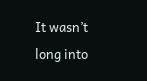It wasn’t long into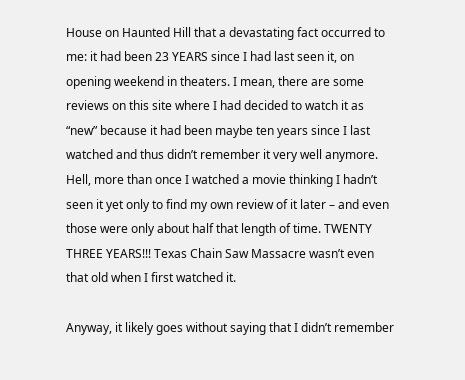House on Haunted Hill that a devastating fact occurred to me: it had been 23 YEARS since I had last seen it, on opening weekend in theaters. I mean, there are some reviews on this site where I had decided to watch it as “new” because it had been maybe ten years since I last watched and thus didn’t remember it very well anymore. Hell, more than once I watched a movie thinking I hadn’t seen it yet only to find my own review of it later – and even those were only about half that length of time. TWENTY THREE YEARS!!! Texas Chain Saw Massacre wasn’t even that old when I first watched it.

Anyway, it likely goes without saying that I didn’t remember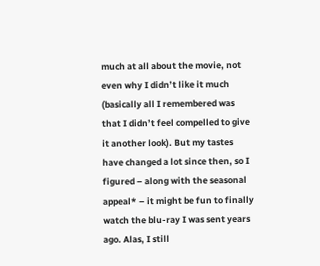much at all about the movie, not even why I didn’t like it much (basically all I remembered was that I didn’t feel compelled to give it another look). But my tastes have changed a lot since then, so I figured – along with the seasonal appeal* – it might be fun to finally watch the blu-ray I was sent years ago. Alas, I still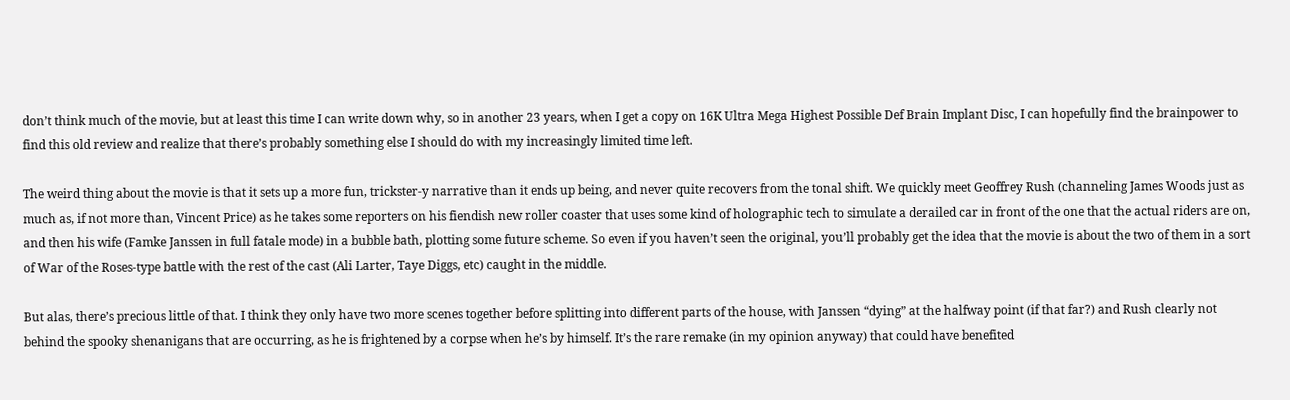don’t think much of the movie, but at least this time I can write down why, so in another 23 years, when I get a copy on 16K Ultra Mega Highest Possible Def Brain Implant Disc, I can hopefully find the brainpower to find this old review and realize that there’s probably something else I should do with my increasingly limited time left.

The weird thing about the movie is that it sets up a more fun, trickster-y narrative than it ends up being, and never quite recovers from the tonal shift. We quickly meet Geoffrey Rush (channeling James Woods just as much as, if not more than, Vincent Price) as he takes some reporters on his fiendish new roller coaster that uses some kind of holographic tech to simulate a derailed car in front of the one that the actual riders are on, and then his wife (Famke Janssen in full fatale mode) in a bubble bath, plotting some future scheme. So even if you haven’t seen the original, you’ll probably get the idea that the movie is about the two of them in a sort of War of the Roses-type battle with the rest of the cast (Ali Larter, Taye Diggs, etc) caught in the middle.

But alas, there’s precious little of that. I think they only have two more scenes together before splitting into different parts of the house, with Janssen “dying” at the halfway point (if that far?) and Rush clearly not behind the spooky shenanigans that are occurring, as he is frightened by a corpse when he’s by himself. It’s the rare remake (in my opinion anyway) that could have benefited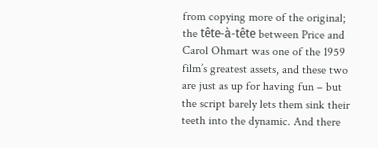from copying more of the original; the tête-à-tête between Price and Carol Ohmart was one of the 1959 film’s greatest assets, and these two are just as up for having fun – but the script barely lets them sink their teeth into the dynamic. And there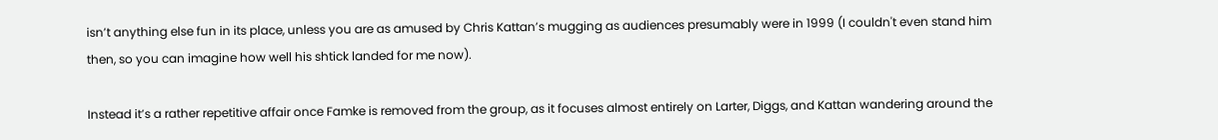isn’t anything else fun in its place, unless you are as amused by Chris Kattan’s mugging as audiences presumably were in 1999 (I couldn't even stand him then, so you can imagine how well his shtick landed for me now).

Instead it’s a rather repetitive affair once Famke is removed from the group, as it focuses almost entirely on Larter, Diggs, and Kattan wandering around the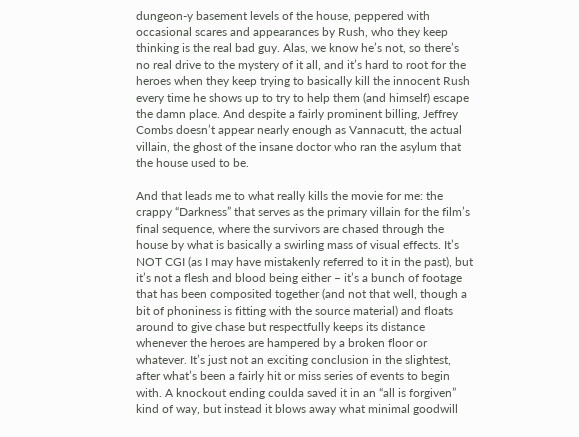dungeon-y basement levels of the house, peppered with occasional scares and appearances by Rush, who they keep thinking is the real bad guy. Alas, we know he’s not, so there’s no real drive to the mystery of it all, and it’s hard to root for the heroes when they keep trying to basically kill the innocent Rush every time he shows up to try to help them (and himself) escape the damn place. And despite a fairly prominent billing, Jeffrey Combs doesn’t appear nearly enough as Vannacutt, the actual villain, the ghost of the insane doctor who ran the asylum that the house used to be.

And that leads me to what really kills the movie for me: the crappy “Darkness” that serves as the primary villain for the film’s final sequence, where the survivors are chased through the house by what is basically a swirling mass of visual effects. It’s NOT CGI (as I may have mistakenly referred to it in the past), but it’s not a flesh and blood being either – it’s a bunch of footage that has been composited together (and not that well, though a bit of phoniness is fitting with the source material) and floats around to give chase but respectfully keeps its distance whenever the heroes are hampered by a broken floor or whatever. It’s just not an exciting conclusion in the slightest, after what’s been a fairly hit or miss series of events to begin with. A knockout ending coulda saved it in an “all is forgiven” kind of way, but instead it blows away what minimal goodwill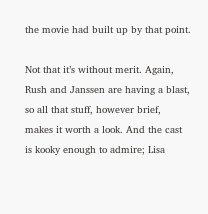the movie had built up by that point.

Not that it’s without merit. Again, Rush and Janssen are having a blast, so all that stuff, however brief, makes it worth a look. And the cast is kooky enough to admire; Lisa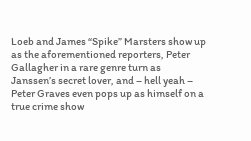Loeb and James “Spike” Marsters show up as the aforementioned reporters, Peter Gallagher in a rare genre turn as Janssen’s secret lover, and – hell yeah – Peter Graves even pops up as himself on a true crime show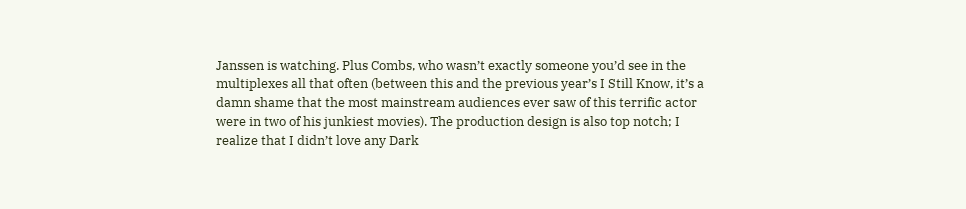Janssen is watching. Plus Combs, who wasn’t exactly someone you’d see in the multiplexes all that often (between this and the previous year’s I Still Know, it’s a damn shame that the most mainstream audiences ever saw of this terrific actor were in two of his junkiest movies). The production design is also top notch; I realize that I didn’t love any Dark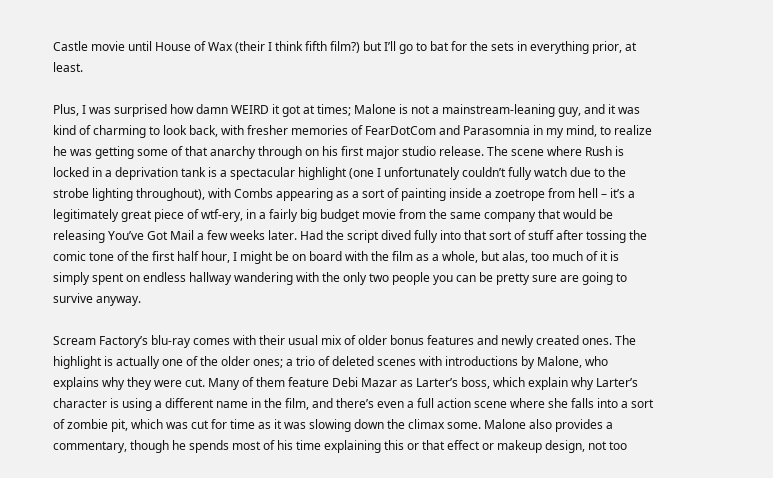Castle movie until House of Wax (their I think fifth film?) but I’ll go to bat for the sets in everything prior, at least.

Plus, I was surprised how damn WEIRD it got at times; Malone is not a mainstream-leaning guy, and it was kind of charming to look back, with fresher memories of FearDotCom and Parasomnia in my mind, to realize he was getting some of that anarchy through on his first major studio release. The scene where Rush is locked in a deprivation tank is a spectacular highlight (one I unfortunately couldn’t fully watch due to the strobe lighting throughout), with Combs appearing as a sort of painting inside a zoetrope from hell – it’s a legitimately great piece of wtf-ery, in a fairly big budget movie from the same company that would be releasing You’ve Got Mail a few weeks later. Had the script dived fully into that sort of stuff after tossing the comic tone of the first half hour, I might be on board with the film as a whole, but alas, too much of it is simply spent on endless hallway wandering with the only two people you can be pretty sure are going to survive anyway.

Scream Factory’s blu-ray comes with their usual mix of older bonus features and newly created ones. The highlight is actually one of the older ones; a trio of deleted scenes with introductions by Malone, who explains why they were cut. Many of them feature Debi Mazar as Larter’s boss, which explain why Larter’s character is using a different name in the film, and there’s even a full action scene where she falls into a sort of zombie pit, which was cut for time as it was slowing down the climax some. Malone also provides a commentary, though he spends most of his time explaining this or that effect or makeup design, not too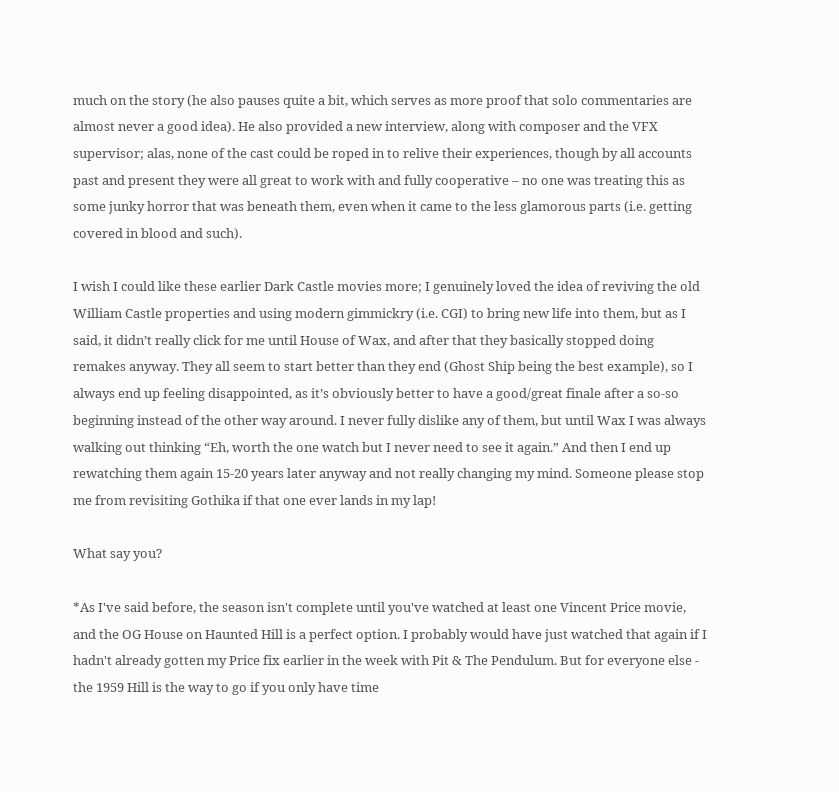much on the story (he also pauses quite a bit, which serves as more proof that solo commentaries are almost never a good idea). He also provided a new interview, along with composer and the VFX supervisor; alas, none of the cast could be roped in to relive their experiences, though by all accounts past and present they were all great to work with and fully cooperative – no one was treating this as some junky horror that was beneath them, even when it came to the less glamorous parts (i.e. getting covered in blood and such).

I wish I could like these earlier Dark Castle movies more; I genuinely loved the idea of reviving the old William Castle properties and using modern gimmickry (i.e. CGI) to bring new life into them, but as I said, it didn’t really click for me until House of Wax, and after that they basically stopped doing remakes anyway. They all seem to start better than they end (Ghost Ship being the best example), so I always end up feeling disappointed, as it’s obviously better to have a good/great finale after a so-so beginning instead of the other way around. I never fully dislike any of them, but until Wax I was always walking out thinking “Eh, worth the one watch but I never need to see it again.” And then I end up rewatching them again 15-20 years later anyway and not really changing my mind. Someone please stop me from revisiting Gothika if that one ever lands in my lap!

What say you?

*As I've said before, the season isn't complete until you've watched at least one Vincent Price movie, and the OG House on Haunted Hill is a perfect option. I probably would have just watched that again if I hadn't already gotten my Price fix earlier in the week with Pit & The Pendulum. But for everyone else - the 1959 Hill is the way to go if you only have time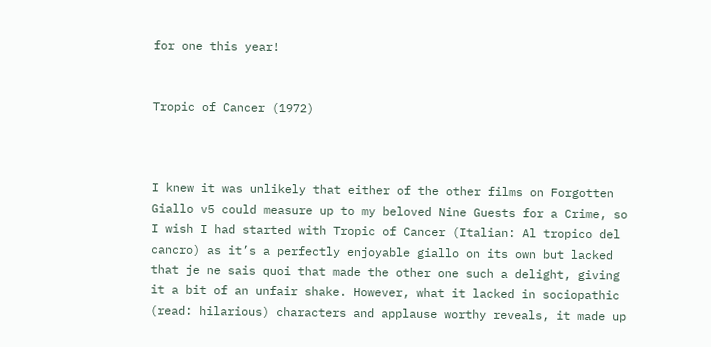for one this year!


Tropic of Cancer (1972)



I knew it was unlikely that either of the other films on Forgotten Giallo v5 could measure up to my beloved Nine Guests for a Crime, so I wish I had started with Tropic of Cancer (Italian: Al tropico del cancro) as it’s a perfectly enjoyable giallo on its own but lacked that je ne sais quoi that made the other one such a delight, giving it a bit of an unfair shake. However, what it lacked in sociopathic (read: hilarious) characters and applause worthy reveals, it made up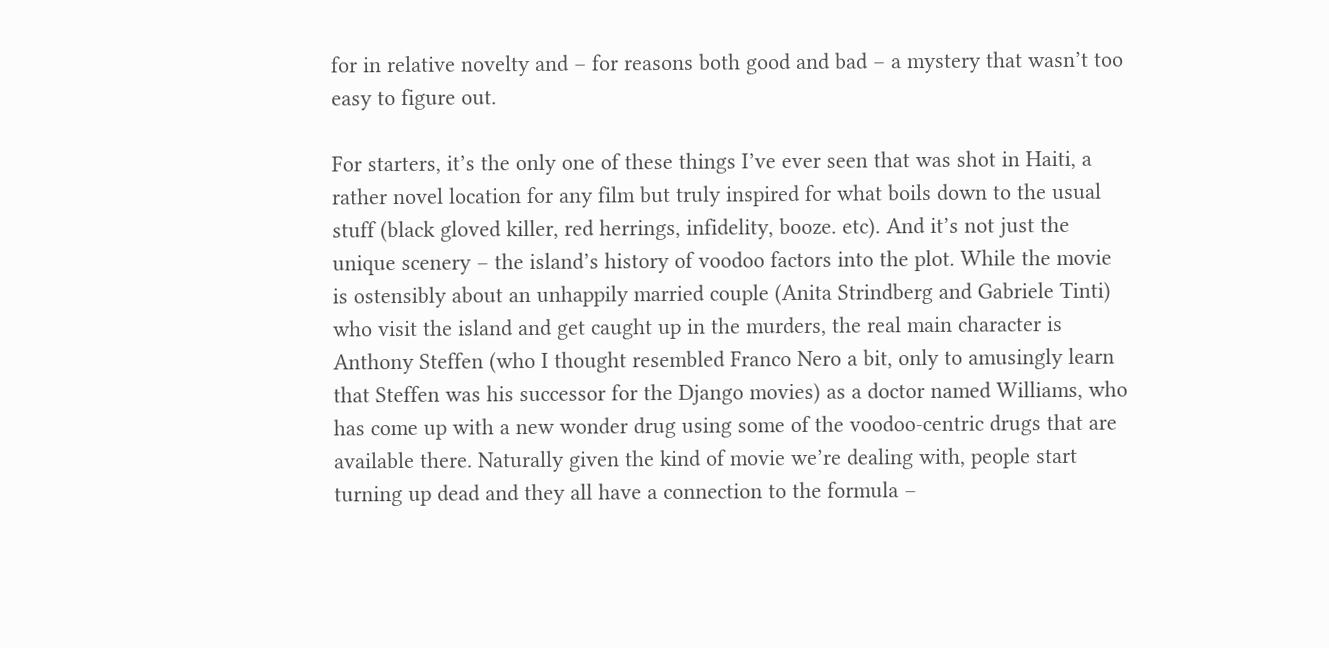for in relative novelty and – for reasons both good and bad – a mystery that wasn’t too easy to figure out.

For starters, it’s the only one of these things I’ve ever seen that was shot in Haiti, a rather novel location for any film but truly inspired for what boils down to the usual stuff (black gloved killer, red herrings, infidelity, booze. etc). And it’s not just the unique scenery – the island’s history of voodoo factors into the plot. While the movie is ostensibly about an unhappily married couple (Anita Strindberg and Gabriele Tinti) who visit the island and get caught up in the murders, the real main character is Anthony Steffen (who I thought resembled Franco Nero a bit, only to amusingly learn that Steffen was his successor for the Django movies) as a doctor named Williams, who has come up with a new wonder drug using some of the voodoo-centric drugs that are available there. Naturally given the kind of movie we’re dealing with, people start turning up dead and they all have a connection to the formula –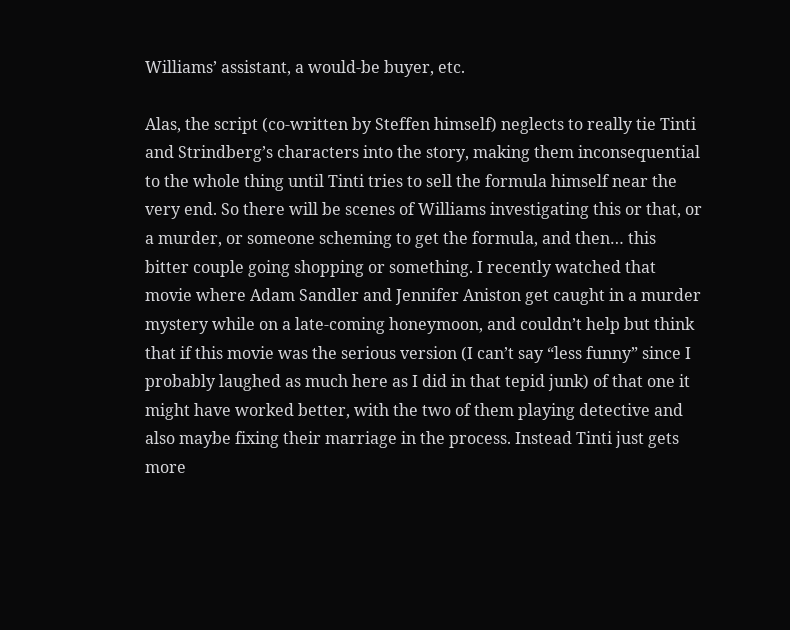Williams’ assistant, a would-be buyer, etc.

Alas, the script (co-written by Steffen himself) neglects to really tie Tinti and Strindberg’s characters into the story, making them inconsequential to the whole thing until Tinti tries to sell the formula himself near the very end. So there will be scenes of Williams investigating this or that, or a murder, or someone scheming to get the formula, and then… this bitter couple going shopping or something. I recently watched that movie where Adam Sandler and Jennifer Aniston get caught in a murder mystery while on a late-coming honeymoon, and couldn’t help but think that if this movie was the serious version (I can’t say “less funny” since I probably laughed as much here as I did in that tepid junk) of that one it might have worked better, with the two of them playing detective and also maybe fixing their marriage in the process. Instead Tinti just gets more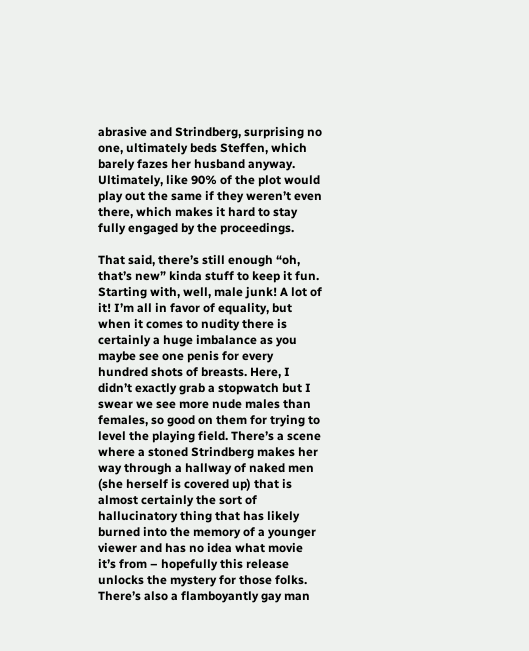abrasive and Strindberg, surprising no one, ultimately beds Steffen, which barely fazes her husband anyway. Ultimately, like 90% of the plot would play out the same if they weren’t even there, which makes it hard to stay fully engaged by the proceedings.

That said, there’s still enough “oh, that’s new” kinda stuff to keep it fun. Starting with, well, male junk! A lot of it! I’m all in favor of equality, but when it comes to nudity there is certainly a huge imbalance as you maybe see one penis for every hundred shots of breasts. Here, I didn’t exactly grab a stopwatch but I swear we see more nude males than females, so good on them for trying to level the playing field. There’s a scene where a stoned Strindberg makes her way through a hallway of naked men (she herself is covered up) that is almost certainly the sort of hallucinatory thing that has likely burned into the memory of a younger viewer and has no idea what movie it’s from – hopefully this release unlocks the mystery for those folks. There’s also a flamboyantly gay man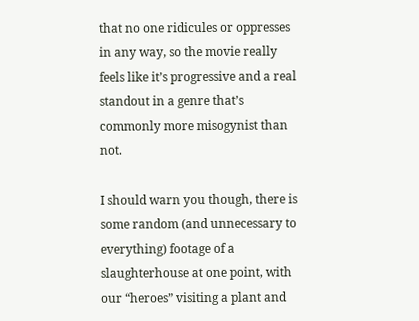that no one ridicules or oppresses in any way, so the movie really feels like it’s progressive and a real standout in a genre that’s commonly more misogynist than not.

I should warn you though, there is some random (and unnecessary to everything) footage of a slaughterhouse at one point, with our “heroes” visiting a plant and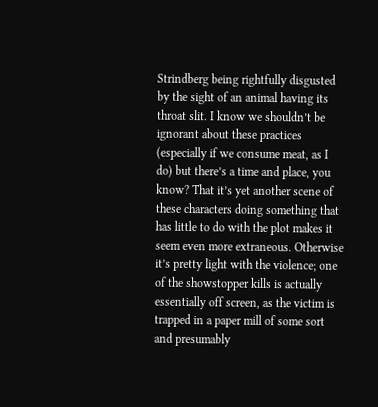Strindberg being rightfully disgusted by the sight of an animal having its throat slit. I know we shouldn’t be ignorant about these practices (especially if we consume meat, as I do) but there’s a time and place, you know? That it’s yet another scene of these characters doing something that has little to do with the plot makes it seem even more extraneous. Otherwise it’s pretty light with the violence; one of the showstopper kills is actually essentially off screen, as the victim is trapped in a paper mill of some sort and presumably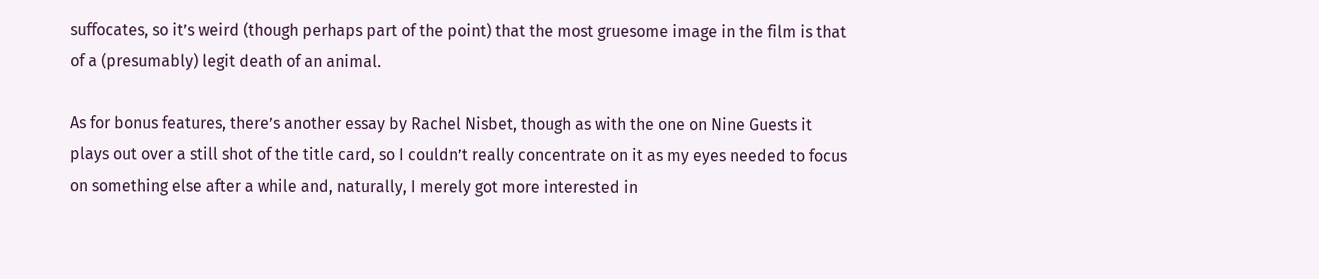suffocates, so it’s weird (though perhaps part of the point) that the most gruesome image in the film is that of a (presumably) legit death of an animal.

As for bonus features, there’s another essay by Rachel Nisbet, though as with the one on Nine Guests it plays out over a still shot of the title card, so I couldn’t really concentrate on it as my eyes needed to focus on something else after a while and, naturally, I merely got more interested in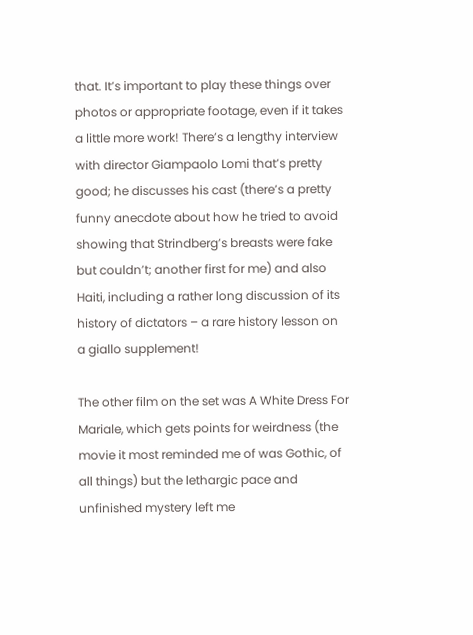that. It’s important to play these things over photos or appropriate footage, even if it takes a little more work! There’s a lengthy interview with director Giampaolo Lomi that’s pretty good; he discusses his cast (there’s a pretty funny anecdote about how he tried to avoid showing that Strindberg’s breasts were fake but couldn’t; another first for me) and also Haiti, including a rather long discussion of its history of dictators – a rare history lesson on a giallo supplement!

The other film on the set was A White Dress For Mariale, which gets points for weirdness (the movie it most reminded me of was Gothic, of all things) but the lethargic pace and unfinished mystery left me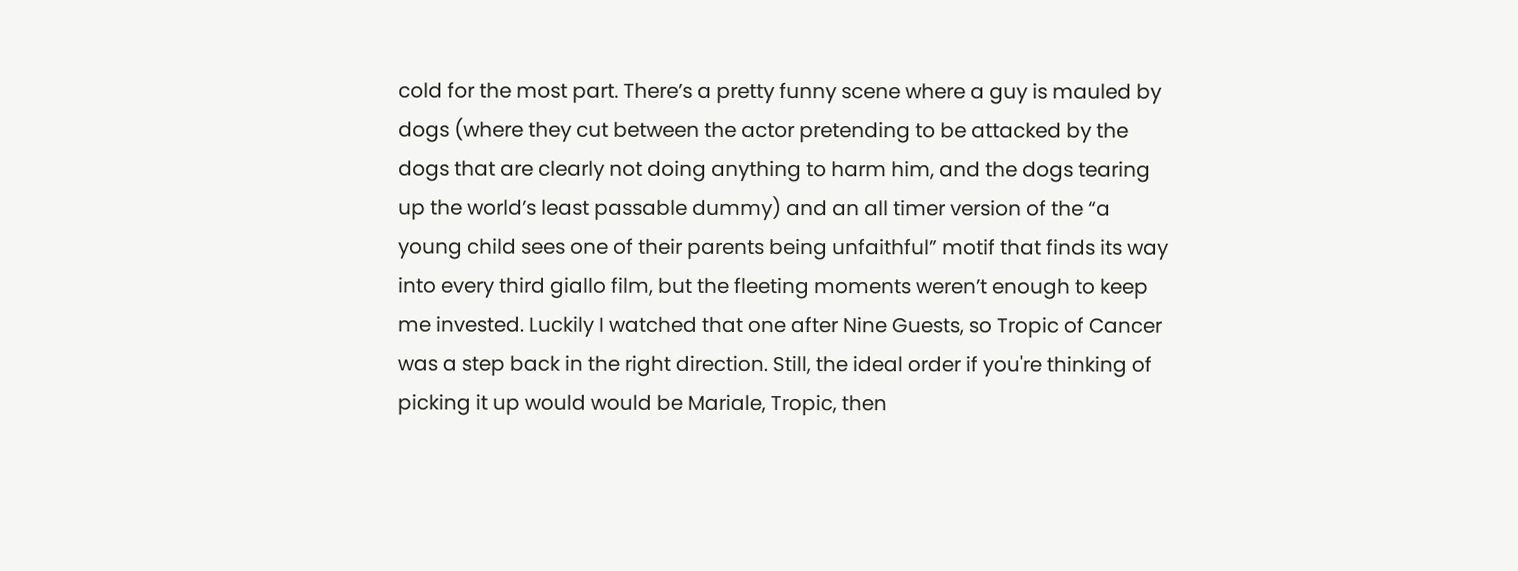cold for the most part. There’s a pretty funny scene where a guy is mauled by dogs (where they cut between the actor pretending to be attacked by the dogs that are clearly not doing anything to harm him, and the dogs tearing up the world’s least passable dummy) and an all timer version of the “a young child sees one of their parents being unfaithful” motif that finds its way into every third giallo film, but the fleeting moments weren’t enough to keep me invested. Luckily I watched that one after Nine Guests, so Tropic of Cancer was a step back in the right direction. Still, the ideal order if you're thinking of picking it up would would be Mariale, Tropic, then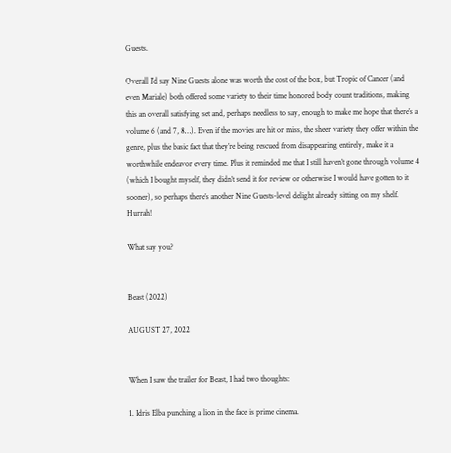Guests.

Overall I’d say Nine Guests alone was worth the cost of the box, but Tropic of Cancer (and even Mariale) both offered some variety to their time honored body count traditions, making this an overall satisfying set and, perhaps needless to say, enough to make me hope that there’s a volume 6 (and 7, 8…). Even if the movies are hit or miss, the sheer variety they offer within the genre, plus the basic fact that they’re being rescued from disappearing entirely, make it a worthwhile endeavor every time. Plus it reminded me that I still haven’t gone through volume 4 (which I bought myself, they didn’t send it for review or otherwise I would have gotten to it sooner), so perhaps there’s another Nine Guests-level delight already sitting on my shelf. Hurrah!

What say you?


Beast (2022)

AUGUST 27, 2022


When I saw the trailer for Beast, I had two thoughts:

1. Idris Elba punching a lion in the face is prime cinema.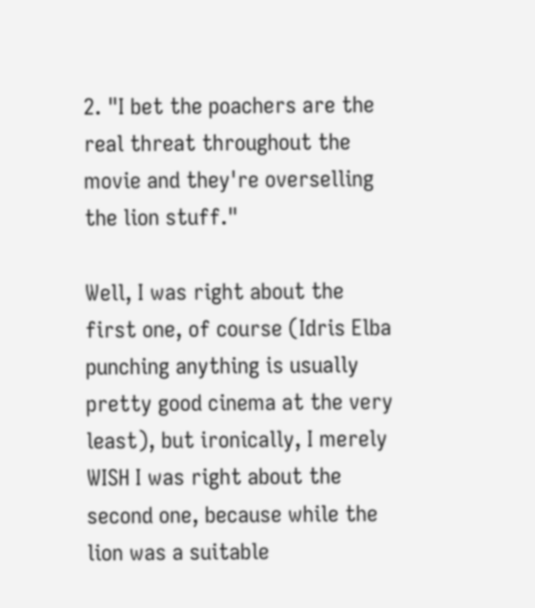2. "I bet the poachers are the real threat throughout the movie and they're overselling the lion stuff."

Well, I was right about the first one, of course (Idris Elba punching anything is usually pretty good cinema at the very least), but ironically, I merely WISH I was right about the second one, because while the lion was a suitable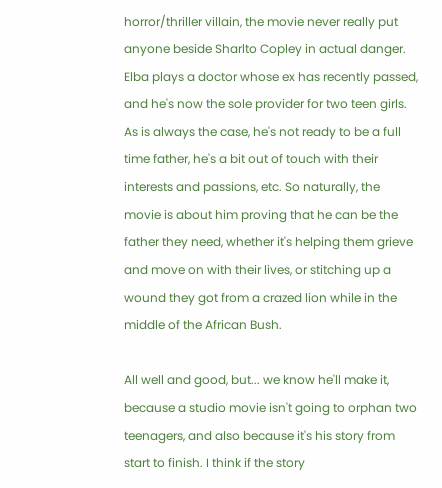horror/thriller villain, the movie never really put anyone beside Sharlto Copley in actual danger. Elba plays a doctor whose ex has recently passed, and he's now the sole provider for two teen girls. As is always the case, he's not ready to be a full time father, he's a bit out of touch with their interests and passions, etc. So naturally, the movie is about him proving that he can be the father they need, whether it's helping them grieve and move on with their lives, or stitching up a wound they got from a crazed lion while in the middle of the African Bush.

All well and good, but... we know he'll make it, because a studio movie isn't going to orphan two teenagers, and also because it's his story from start to finish. I think if the story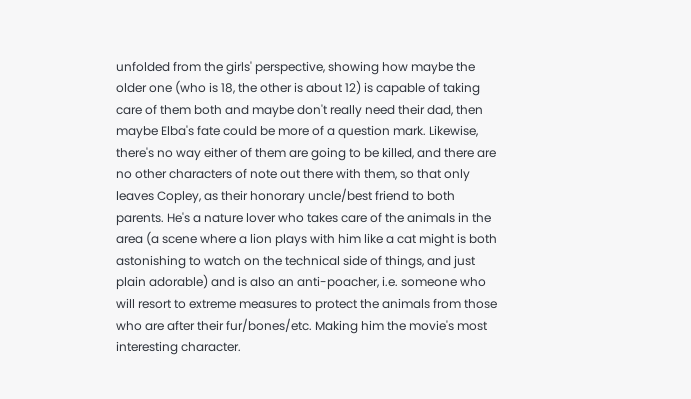unfolded from the girls' perspective, showing how maybe the older one (who is 18, the other is about 12) is capable of taking care of them both and maybe don't really need their dad, then maybe Elba's fate could be more of a question mark. Likewise, there's no way either of them are going to be killed, and there are no other characters of note out there with them, so that only leaves Copley, as their honorary uncle/best friend to both parents. He's a nature lover who takes care of the animals in the area (a scene where a lion plays with him like a cat might is both astonishing to watch on the technical side of things, and just plain adorable) and is also an anti-poacher, i.e. someone who will resort to extreme measures to protect the animals from those who are after their fur/bones/etc. Making him the movie's most interesting character.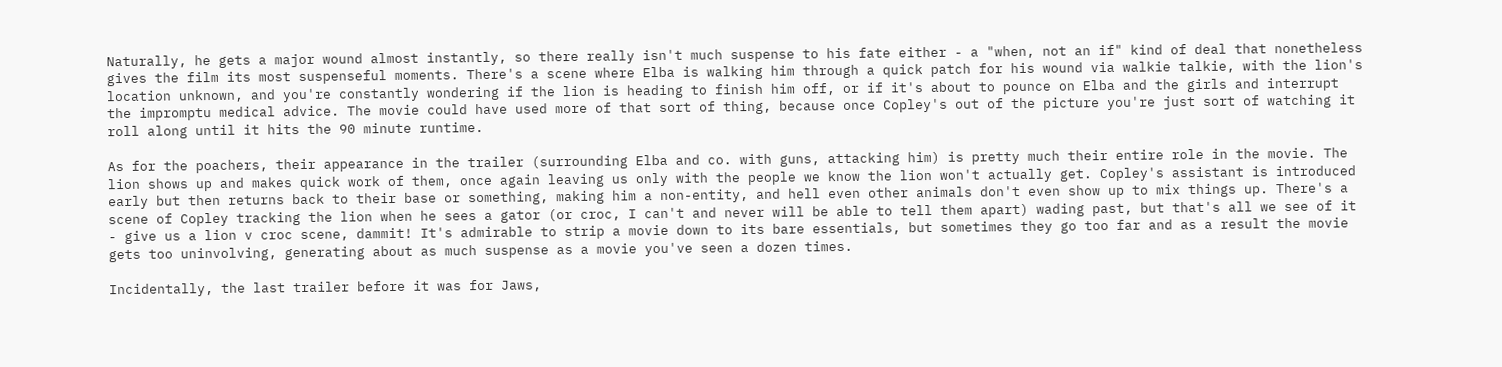Naturally, he gets a major wound almost instantly, so there really isn't much suspense to his fate either - a "when, not an if" kind of deal that nonetheless gives the film its most suspenseful moments. There's a scene where Elba is walking him through a quick patch for his wound via walkie talkie, with the lion's location unknown, and you're constantly wondering if the lion is heading to finish him off, or if it's about to pounce on Elba and the girls and interrupt the impromptu medical advice. The movie could have used more of that sort of thing, because once Copley's out of the picture you're just sort of watching it roll along until it hits the 90 minute runtime.

As for the poachers, their appearance in the trailer (surrounding Elba and co. with guns, attacking him) is pretty much their entire role in the movie. The lion shows up and makes quick work of them, once again leaving us only with the people we know the lion won't actually get. Copley's assistant is introduced early but then returns back to their base or something, making him a non-entity, and hell even other animals don't even show up to mix things up. There's a scene of Copley tracking the lion when he sees a gator (or croc, I can't and never will be able to tell them apart) wading past, but that's all we see of it - give us a lion v croc scene, dammit! It's admirable to strip a movie down to its bare essentials, but sometimes they go too far and as a result the movie gets too uninvolving, generating about as much suspense as a movie you've seen a dozen times.

Incidentally, the last trailer before it was for Jaws,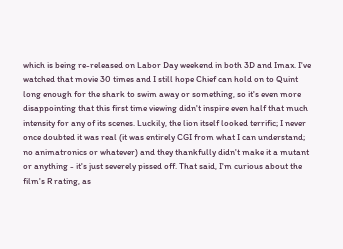which is being re-released on Labor Day weekend in both 3D and Imax. I've watched that movie 30 times and I still hope Chief can hold on to Quint long enough for the shark to swim away or something, so it's even more disappointing that this first time viewing didn't inspire even half that much intensity for any of its scenes. Luckily, the lion itself looked terrific; I never once doubted it was real (it was entirely CGI from what I can understand; no animatronics or whatever) and they thankfully didn't make it a mutant or anything - it's just severely pissed off. That said, I'm curious about the film's R rating, as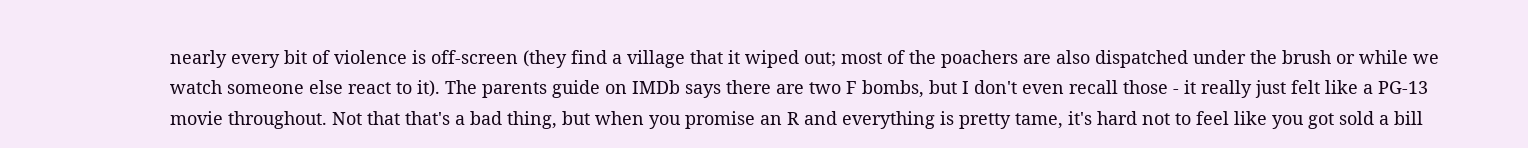nearly every bit of violence is off-screen (they find a village that it wiped out; most of the poachers are also dispatched under the brush or while we watch someone else react to it). The parents guide on IMDb says there are two F bombs, but I don't even recall those - it really just felt like a PG-13 movie throughout. Not that that's a bad thing, but when you promise an R and everything is pretty tame, it's hard not to feel like you got sold a bill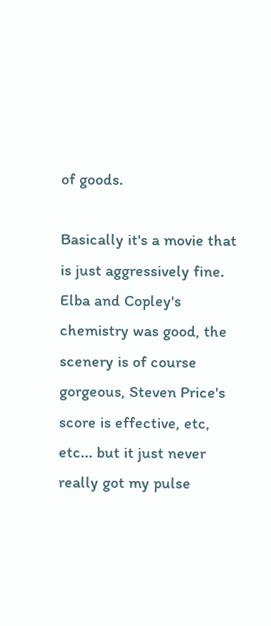of goods.

Basically it's a movie that is just aggressively fine. Elba and Copley's chemistry was good, the scenery is of course gorgeous, Steven Price's score is effective, etc, etc... but it just never really got my pulse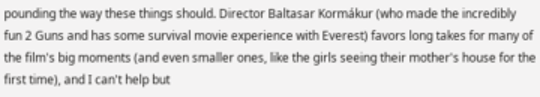pounding the way these things should. Director Baltasar Kormákur (who made the incredibly fun 2 Guns and has some survival movie experience with Everest) favors long takes for many of the film's big moments (and even smaller ones, like the girls seeing their mother's house for the first time), and I can't help but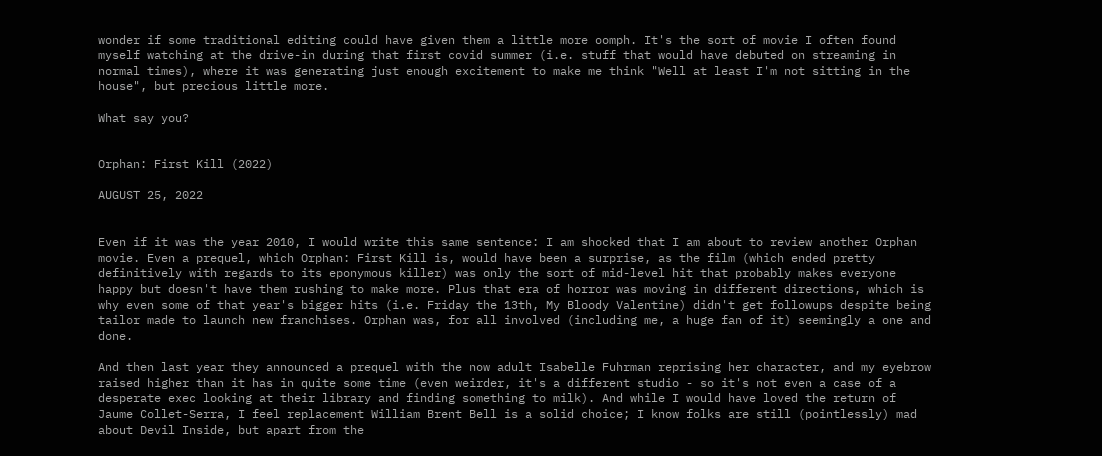wonder if some traditional editing could have given them a little more oomph. It's the sort of movie I often found myself watching at the drive-in during that first covid summer (i.e. stuff that would have debuted on streaming in normal times), where it was generating just enough excitement to make me think "Well at least I'm not sitting in the house", but precious little more.

What say you?


Orphan: First Kill (2022)

AUGUST 25, 2022


Even if it was the year 2010, I would write this same sentence: I am shocked that I am about to review another Orphan movie. Even a prequel, which Orphan: First Kill is, would have been a surprise, as the film (which ended pretty definitively with regards to its eponymous killer) was only the sort of mid-level hit that probably makes everyone happy but doesn't have them rushing to make more. Plus that era of horror was moving in different directions, which is why even some of that year's bigger hits (i.e. Friday the 13th, My Bloody Valentine) didn't get followups despite being tailor made to launch new franchises. Orphan was, for all involved (including me, a huge fan of it) seemingly a one and done.

And then last year they announced a prequel with the now adult Isabelle Fuhrman reprising her character, and my eyebrow raised higher than it has in quite some time (even weirder, it's a different studio - so it's not even a case of a desperate exec looking at their library and finding something to milk). And while I would have loved the return of Jaume Collet-Serra, I feel replacement William Brent Bell is a solid choice; I know folks are still (pointlessly) mad about Devil Inside, but apart from the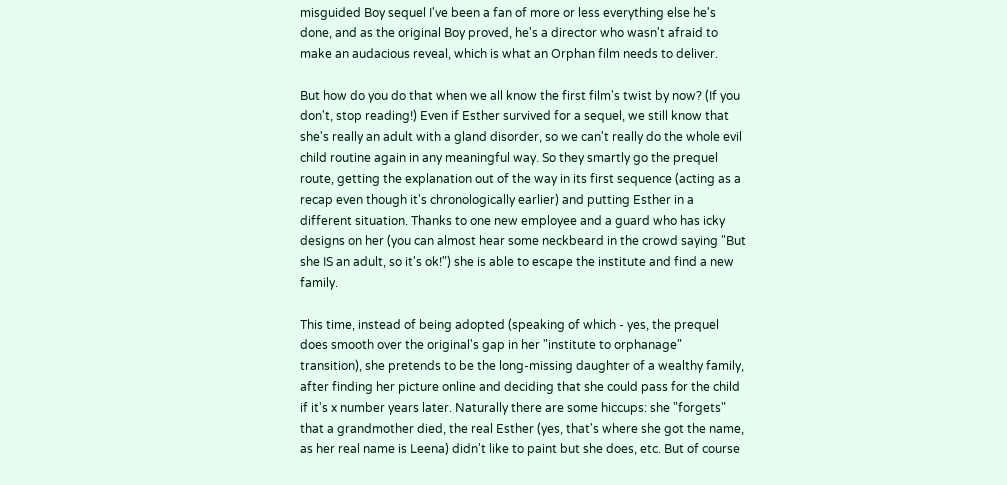misguided Boy sequel I've been a fan of more or less everything else he's done, and as the original Boy proved, he's a director who wasn't afraid to make an audacious reveal, which is what an Orphan film needs to deliver.

But how do you do that when we all know the first film's twist by now? (If you don't, stop reading!) Even if Esther survived for a sequel, we still know that she's really an adult with a gland disorder, so we can't really do the whole evil child routine again in any meaningful way. So they smartly go the prequel route, getting the explanation out of the way in its first sequence (acting as a recap even though it's chronologically earlier) and putting Esther in a different situation. Thanks to one new employee and a guard who has icky designs on her (you can almost hear some neckbeard in the crowd saying "But she IS an adult, so it's ok!") she is able to escape the institute and find a new family.

This time, instead of being adopted (speaking of which - yes, the prequel does smooth over the original's gap in her "institute to orphanage" transition), she pretends to be the long-missing daughter of a wealthy family, after finding her picture online and deciding that she could pass for the child if it's x number years later. Naturally there are some hiccups: she "forgets" that a grandmother died, the real Esther (yes, that's where she got the name, as her real name is Leena) didn't like to paint but she does, etc. But of course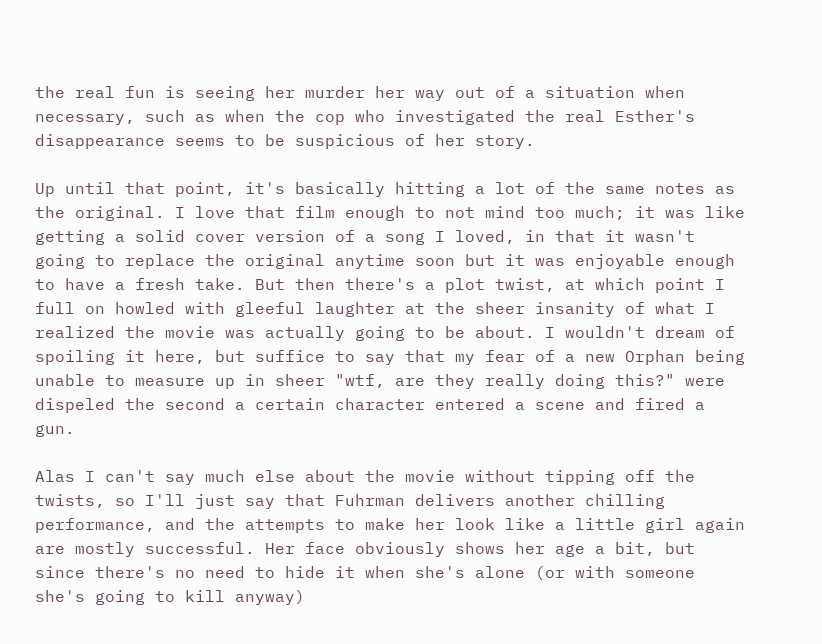the real fun is seeing her murder her way out of a situation when necessary, such as when the cop who investigated the real Esther's disappearance seems to be suspicious of her story.

Up until that point, it's basically hitting a lot of the same notes as the original. I love that film enough to not mind too much; it was like getting a solid cover version of a song I loved, in that it wasn't going to replace the original anytime soon but it was enjoyable enough to have a fresh take. But then there's a plot twist, at which point I full on howled with gleeful laughter at the sheer insanity of what I realized the movie was actually going to be about. I wouldn't dream of spoiling it here, but suffice to say that my fear of a new Orphan being unable to measure up in sheer "wtf, are they really doing this?" were dispeled the second a certain character entered a scene and fired a gun.

Alas I can't say much else about the movie without tipping off the twists, so I'll just say that Fuhrman delivers another chilling performance, and the attempts to make her look like a little girl again are mostly successful. Her face obviously shows her age a bit, but since there's no need to hide it when she's alone (or with someone she's going to kill anyway)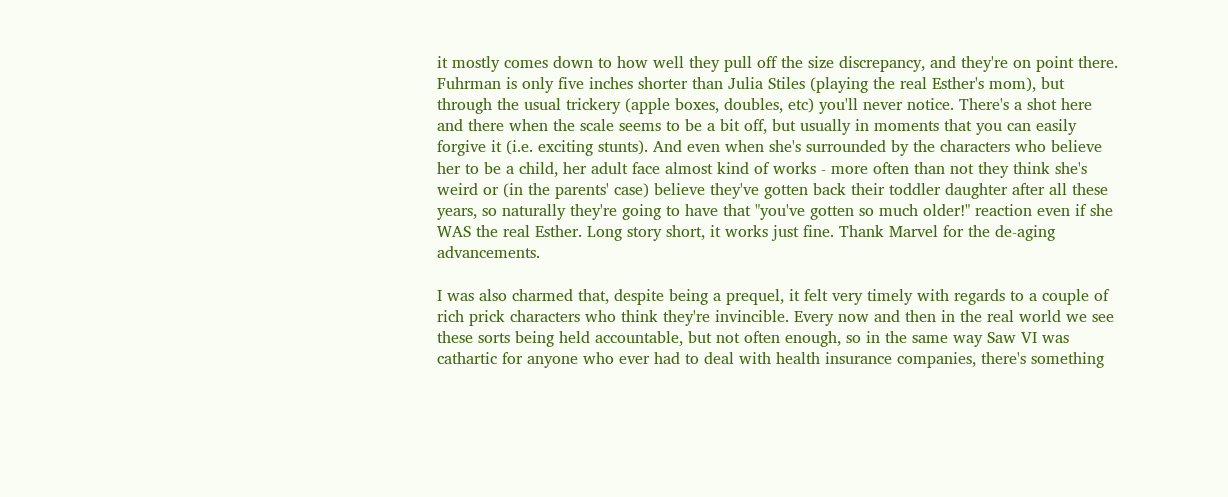it mostly comes down to how well they pull off the size discrepancy, and they're on point there. Fuhrman is only five inches shorter than Julia Stiles (playing the real Esther's mom), but through the usual trickery (apple boxes, doubles, etc) you'll never notice. There's a shot here and there when the scale seems to be a bit off, but usually in moments that you can easily forgive it (i.e. exciting stunts). And even when she's surrounded by the characters who believe her to be a child, her adult face almost kind of works - more often than not they think she's weird or (in the parents' case) believe they've gotten back their toddler daughter after all these years, so naturally they're going to have that "you've gotten so much older!" reaction even if she WAS the real Esther. Long story short, it works just fine. Thank Marvel for the de-aging advancements.

I was also charmed that, despite being a prequel, it felt very timely with regards to a couple of rich prick characters who think they're invincible. Every now and then in the real world we see these sorts being held accountable, but not often enough, so in the same way Saw VI was cathartic for anyone who ever had to deal with health insurance companies, there's something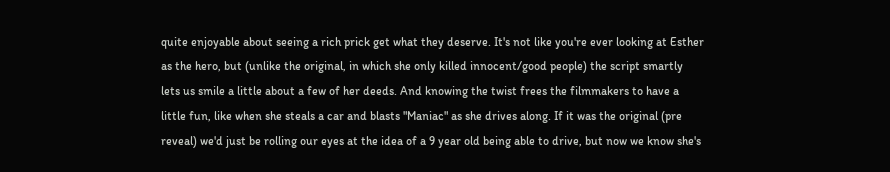quite enjoyable about seeing a rich prick get what they deserve. It's not like you're ever looking at Esther as the hero, but (unlike the original, in which she only killed innocent/good people) the script smartly lets us smile a little about a few of her deeds. And knowing the twist frees the filmmakers to have a little fun, like when she steals a car and blasts "Maniac" as she drives along. If it was the original (pre reveal) we'd just be rolling our eyes at the idea of a 9 year old being able to drive, but now we know she's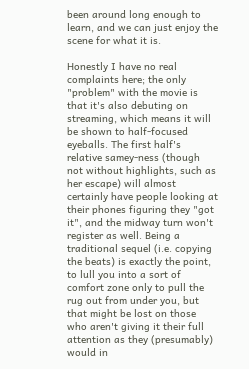been around long enough to learn, and we can just enjoy the scene for what it is.

Honestly I have no real complaints here; the only "problem" with the movie is that it's also debuting on streaming, which means it will be shown to half-focused eyeballs. The first half's relative samey-ness (though not without highlights, such as her escape) will almost certainly have people looking at their phones figuring they "got it", and the midway turn won't register as well. Being a traditional sequel (i.e. copying the beats) is exactly the point, to lull you into a sort of comfort zone only to pull the rug out from under you, but that might be lost on those who aren't giving it their full attention as they (presumably) would in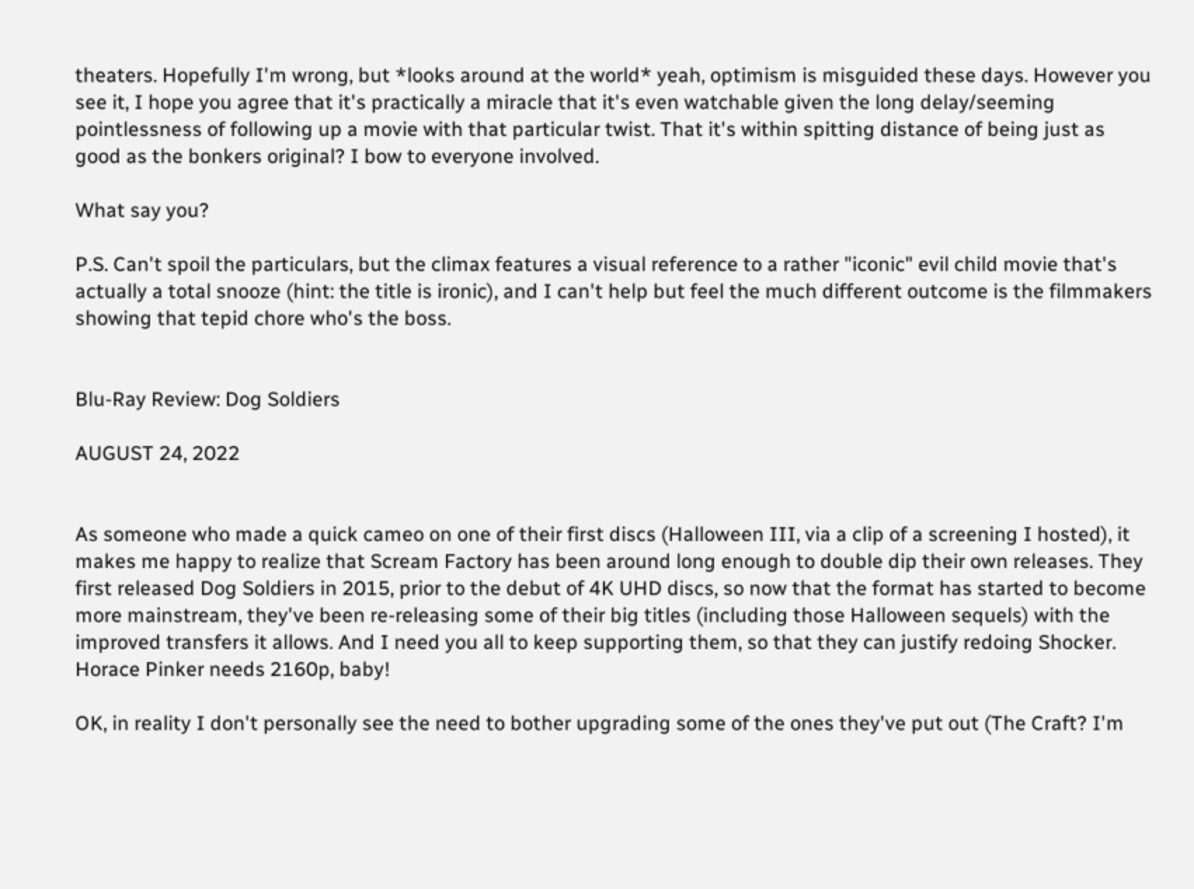theaters. Hopefully I'm wrong, but *looks around at the world* yeah, optimism is misguided these days. However you see it, I hope you agree that it's practically a miracle that it's even watchable given the long delay/seeming pointlessness of following up a movie with that particular twist. That it's within spitting distance of being just as good as the bonkers original? I bow to everyone involved.

What say you?

P.S. Can't spoil the particulars, but the climax features a visual reference to a rather "iconic" evil child movie that's actually a total snooze (hint: the title is ironic), and I can't help but feel the much different outcome is the filmmakers showing that tepid chore who's the boss.


Blu-Ray Review: Dog Soldiers

AUGUST 24, 2022


As someone who made a quick cameo on one of their first discs (Halloween III, via a clip of a screening I hosted), it makes me happy to realize that Scream Factory has been around long enough to double dip their own releases. They first released Dog Soldiers in 2015, prior to the debut of 4K UHD discs, so now that the format has started to become more mainstream, they've been re-releasing some of their big titles (including those Halloween sequels) with the improved transfers it allows. And I need you all to keep supporting them, so that they can justify redoing Shocker. Horace Pinker needs 2160p, baby!

OK, in reality I don't personally see the need to bother upgrading some of the ones they've put out (The Craft? I'm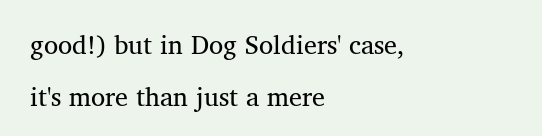good!) but in Dog Soldiers' case, it's more than just a mere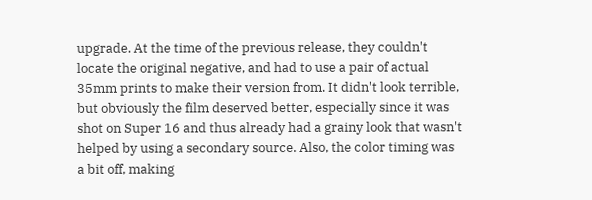upgrade. At the time of the previous release, they couldn't locate the original negative, and had to use a pair of actual 35mm prints to make their version from. It didn't look terrible, but obviously the film deserved better, especially since it was shot on Super 16 and thus already had a grainy look that wasn't helped by using a secondary source. Also, the color timing was a bit off, making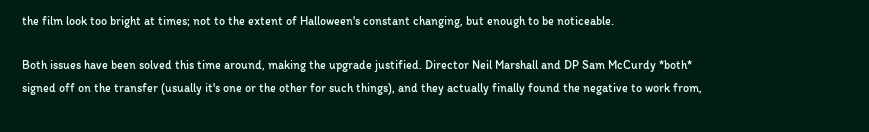the film look too bright at times; not to the extent of Halloween's constant changing, but enough to be noticeable.

Both issues have been solved this time around, making the upgrade justified. Director Neil Marshall and DP Sam McCurdy *both* signed off on the transfer (usually it's one or the other for such things), and they actually finally found the negative to work from,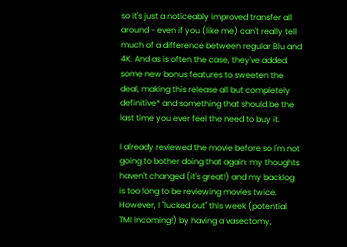so it's just a noticeably improved transfer all around - even if you (like me) can't really tell much of a difference between regular Blu and 4K. And as is often the case, they've added some new bonus features to sweeten the deal, making this release all but completely definitive* and something that should be the last time you ever feel the need to buy it.

I already reviewed the movie before so I'm not going to bother doing that again: my thoughts haven't changed (it's great!) and my backlog is too long to be reviewing movies twice. However, I "lucked out" this week (potential TMI incoming!) by having a vasectomy,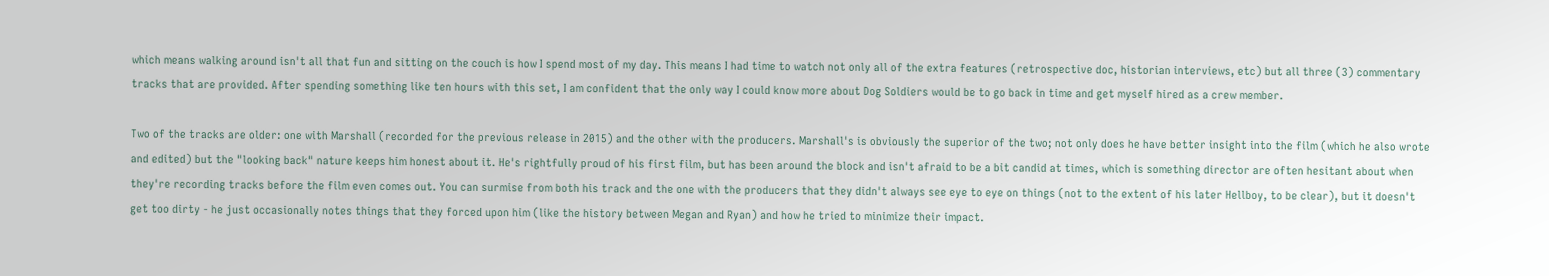which means walking around isn't all that fun and sitting on the couch is how I spend most of my day. This means I had time to watch not only all of the extra features (retrospective doc, historian interviews, etc) but all three (3) commentary tracks that are provided. After spending something like ten hours with this set, I am confident that the only way I could know more about Dog Soldiers would be to go back in time and get myself hired as a crew member.

Two of the tracks are older: one with Marshall (recorded for the previous release in 2015) and the other with the producers. Marshall's is obviously the superior of the two; not only does he have better insight into the film (which he also wrote and edited) but the "looking back" nature keeps him honest about it. He's rightfully proud of his first film, but has been around the block and isn't afraid to be a bit candid at times, which is something director are often hesitant about when they're recording tracks before the film even comes out. You can surmise from both his track and the one with the producers that they didn't always see eye to eye on things (not to the extent of his later Hellboy, to be clear), but it doesn't get too dirty - he just occasionally notes things that they forced upon him (like the history between Megan and Ryan) and how he tried to minimize their impact.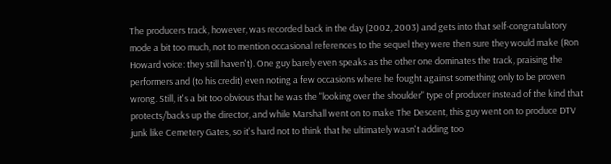The producers track, however, was recorded back in the day (2002, 2003) and gets into that self-congratulatory mode a bit too much, not to mention occasional references to the sequel they were then sure they would make (Ron Howard voice: they still haven't). One guy barely even speaks as the other one dominates the track, praising the performers and (to his credit) even noting a few occasions where he fought against something only to be proven wrong. Still, it's a bit too obvious that he was the "looking over the shoulder" type of producer instead of the kind that protects/backs up the director, and while Marshall went on to make The Descent, this guy went on to produce DTV junk like Cemetery Gates, so it's hard not to think that he ultimately wasn't adding too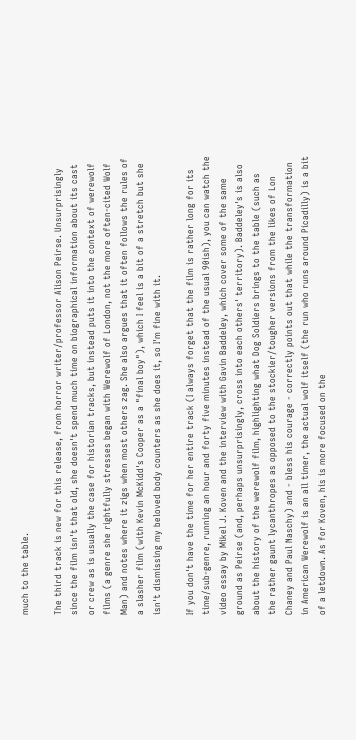much to the table.

The third track is new for this release, from horror writer/professor Alison Peirse. Unsurprisingly since the film isn't that old, she doesn't spend much time on biographical information about its cast or crew as is usually the case for historian tracks, but instead puts it into the context of werewolf films (a genre she rightfully stresses began with Werewolf of London, not the more often-cited Wolf Man) and notes where it zigs when most others zag. She also argues that it often follows the rules of a slasher film (with Kevin McKidd's Cooper as a "final boy"), which I feel is a bit of a stretch but she isn't dismissing my beloved body counters as she does it, so I'm fine with it.

If you don't have the time for her entire track (I always forget that the film is rather long for its time/sub-genre, running an hour and forty five minutes instead of the usual 90ish), you can watch the video essay by Mikel J. Koven and the interview with Gavin Baddeley, which cover some of the same ground as Peirse (and, perhaps unsurprisingly, cross into each others' territory). Baddeley's is also about the history of the werewolf film, highlighting what Dog Soldiers brings to the table (such as the rather gaunt lycanthropes as opposed to the stockier/tougher versions from the likes of Lon Chaney and Paul Naschy) and - bless his courage - correctly points out that while the transformation in American Werewolf is an all timer, the actual wolf itself (the run who runs around Picadilly) is a bit of a letdown. As for Koven, his is more focused on the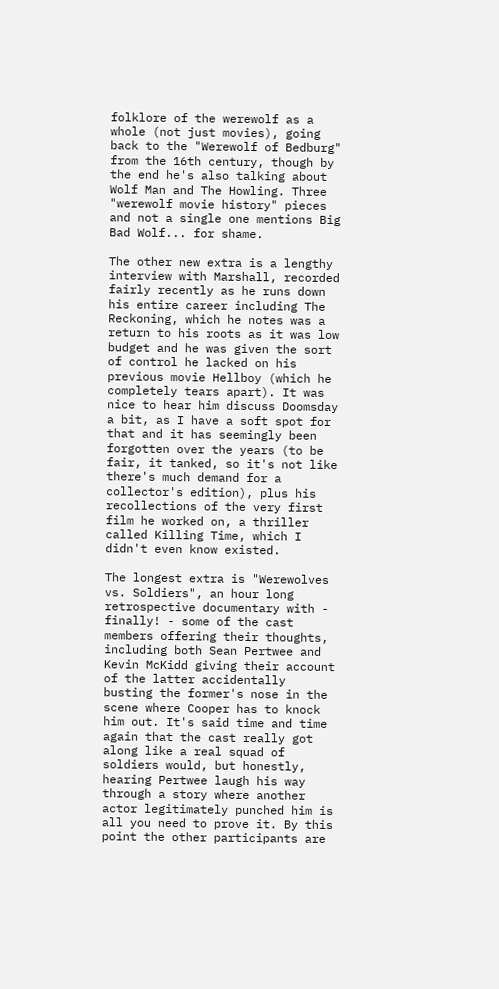folklore of the werewolf as a whole (not just movies), going back to the "Werewolf of Bedburg" from the 16th century, though by the end he's also talking about Wolf Man and The Howling. Three "werewolf movie history" pieces and not a single one mentions Big Bad Wolf... for shame.

The other new extra is a lengthy interview with Marshall, recorded fairly recently as he runs down his entire career including The Reckoning, which he notes was a return to his roots as it was low budget and he was given the sort of control he lacked on his previous movie Hellboy (which he completely tears apart). It was nice to hear him discuss Doomsday a bit, as I have a soft spot for that and it has seemingly been forgotten over the years (to be fair, it tanked, so it's not like there's much demand for a collector's edition), plus his recollections of the very first film he worked on, a thriller called Killing Time, which I didn't even know existed.

The longest extra is "Werewolves vs. Soldiers", an hour long retrospective documentary with - finally! - some of the cast members offering their thoughts, including both Sean Pertwee and Kevin McKidd giving their account of the latter accidentally busting the former's nose in the scene where Cooper has to knock him out. It's said time and time again that the cast really got along like a real squad of soldiers would, but honestly, hearing Pertwee laugh his way through a story where another actor legitimately punched him is all you need to prove it. By this point the other participants are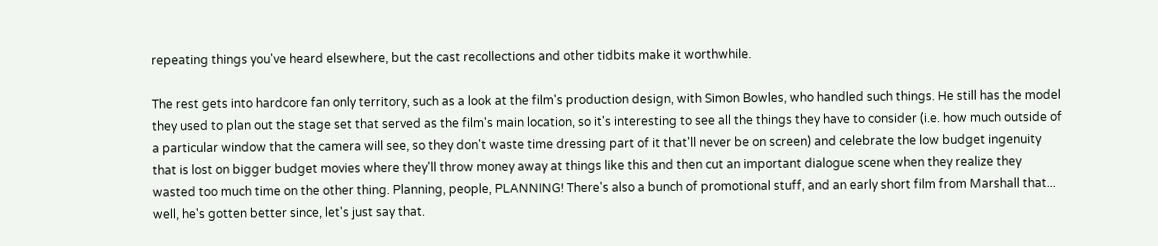repeating things you've heard elsewhere, but the cast recollections and other tidbits make it worthwhile.

The rest gets into hardcore fan only territory, such as a look at the film's production design, with Simon Bowles, who handled such things. He still has the model they used to plan out the stage set that served as the film's main location, so it's interesting to see all the things they have to consider (i.e. how much outside of a particular window that the camera will see, so they don't waste time dressing part of it that'll never be on screen) and celebrate the low budget ingenuity that is lost on bigger budget movies where they'll throw money away at things like this and then cut an important dialogue scene when they realize they wasted too much time on the other thing. Planning, people, PLANNING! There's also a bunch of promotional stuff, and an early short film from Marshall that... well, he's gotten better since, let's just say that.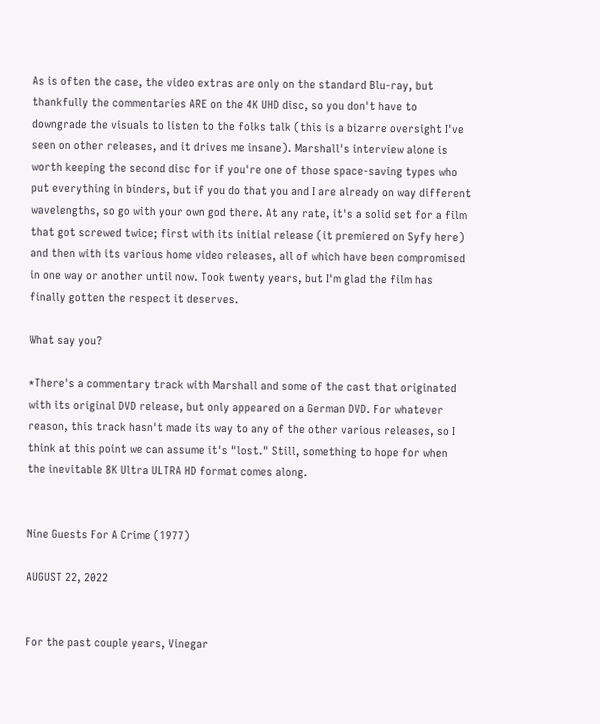As is often the case, the video extras are only on the standard Blu-ray, but thankfully the commentaries ARE on the 4K UHD disc, so you don't have to downgrade the visuals to listen to the folks talk (this is a bizarre oversight I've seen on other releases, and it drives me insane). Marshall's interview alone is worth keeping the second disc for if you're one of those space-saving types who put everything in binders, but if you do that you and I are already on way different wavelengths, so go with your own god there. At any rate, it's a solid set for a film that got screwed twice; first with its initial release (it premiered on Syfy here) and then with its various home video releases, all of which have been compromised in one way or another until now. Took twenty years, but I'm glad the film has finally gotten the respect it deserves.

What say you?

*There's a commentary track with Marshall and some of the cast that originated with its original DVD release, but only appeared on a German DVD. For whatever reason, this track hasn't made its way to any of the other various releases, so I think at this point we can assume it's "lost." Still, something to hope for when the inevitable 8K Ultra ULTRA HD format comes along.


Nine Guests For A Crime (1977)

AUGUST 22, 2022


For the past couple years, Vinegar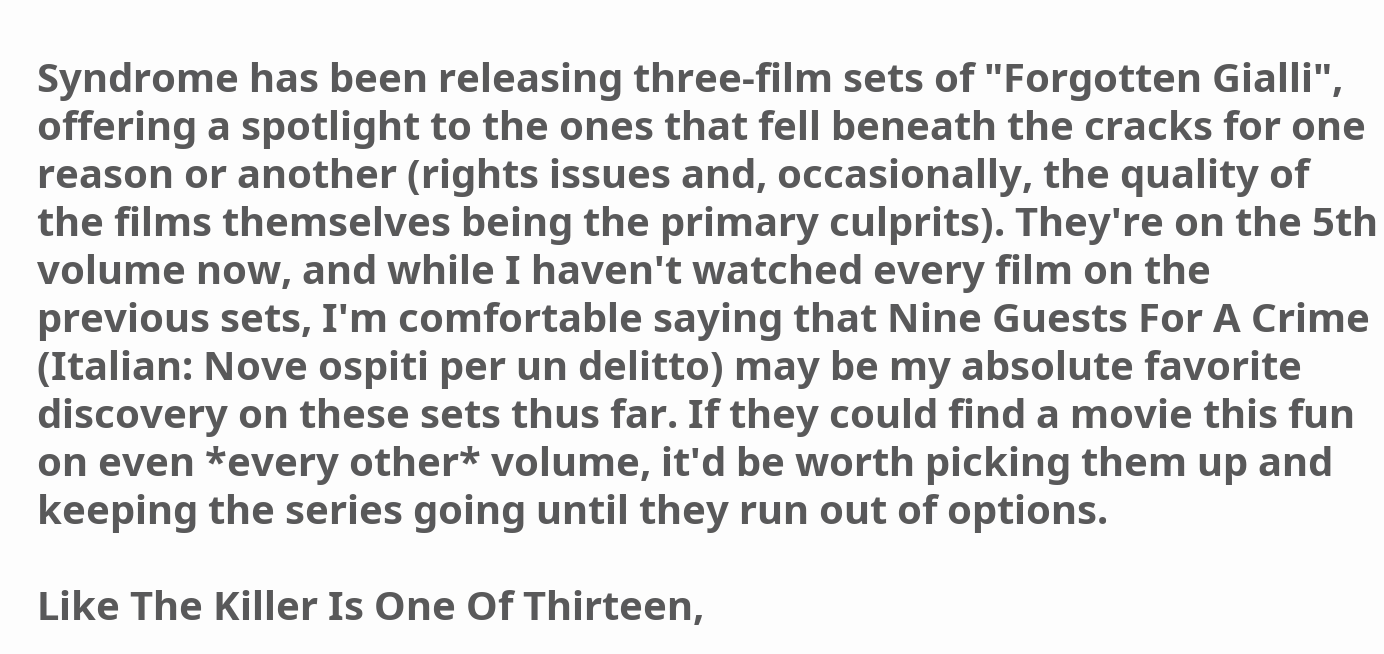Syndrome has been releasing three-film sets of "Forgotten Gialli", offering a spotlight to the ones that fell beneath the cracks for one reason or another (rights issues and, occasionally, the quality of the films themselves being the primary culprits). They're on the 5th volume now, and while I haven't watched every film on the previous sets, I'm comfortable saying that Nine Guests For A Crime (Italian: Nove ospiti per un delitto) may be my absolute favorite discovery on these sets thus far. If they could find a movie this fun on even *every other* volume, it'd be worth picking them up and keeping the series going until they run out of options.

Like The Killer Is One Of Thirteen,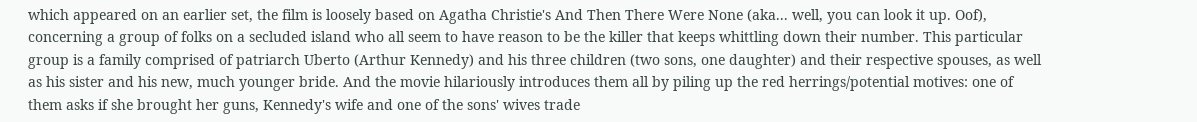which appeared on an earlier set, the film is loosely based on Agatha Christie's And Then There Were None (aka... well, you can look it up. Oof), concerning a group of folks on a secluded island who all seem to have reason to be the killer that keeps whittling down their number. This particular group is a family comprised of patriarch Uberto (Arthur Kennedy) and his three children (two sons, one daughter) and their respective spouses, as well as his sister and his new, much younger bride. And the movie hilariously introduces them all by piling up the red herrings/potential motives: one of them asks if she brought her guns, Kennedy's wife and one of the sons' wives trade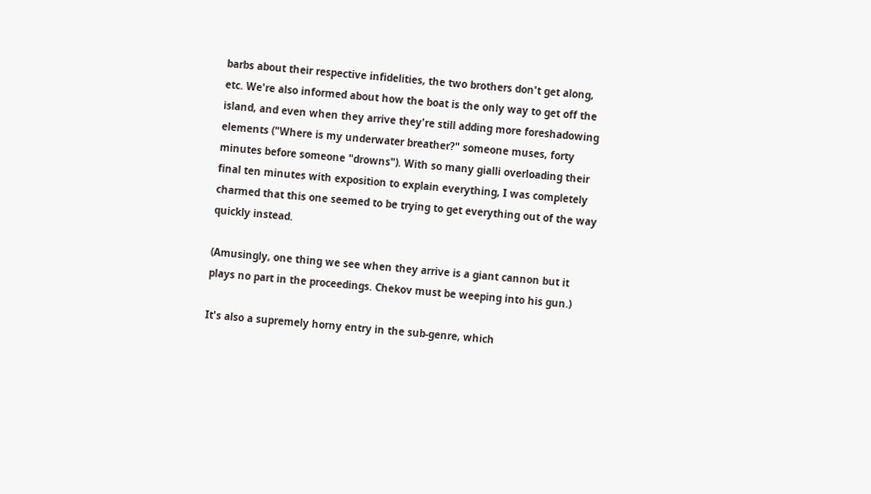barbs about their respective infidelities, the two brothers don't get along, etc. We're also informed about how the boat is the only way to get off the island, and even when they arrive they're still adding more foreshadowing elements ("Where is my underwater breather?" someone muses, forty minutes before someone "drowns"). With so many gialli overloading their final ten minutes with exposition to explain everything, I was completely charmed that this one seemed to be trying to get everything out of the way quickly instead.

(Amusingly, one thing we see when they arrive is a giant cannon but it plays no part in the proceedings. Chekov must be weeping into his gun.)

It's also a supremely horny entry in the sub-genre, which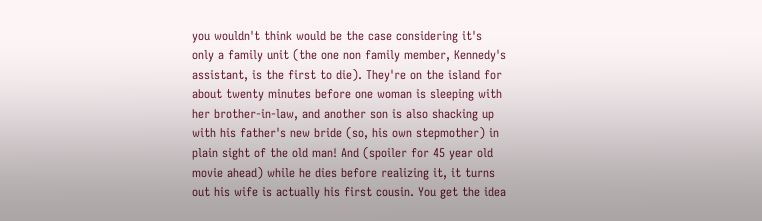you wouldn't think would be the case considering it's only a family unit (the one non family member, Kennedy's assistant, is the first to die). They're on the island for about twenty minutes before one woman is sleeping with her brother-in-law, and another son is also shacking up with his father's new bride (so, his own stepmother) in plain sight of the old man! And (spoiler for 45 year old movie ahead) while he dies before realizing it, it turns out his wife is actually his first cousin. You get the idea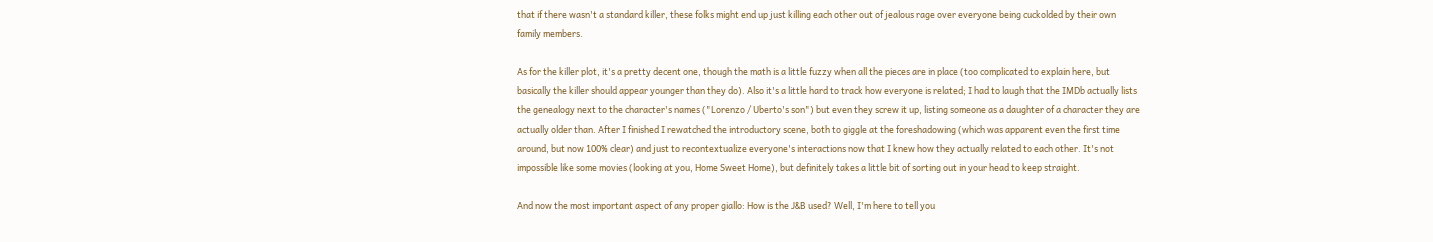that if there wasn't a standard killer, these folks might end up just killing each other out of jealous rage over everyone being cuckolded by their own family members.

As for the killer plot, it's a pretty decent one, though the math is a little fuzzy when all the pieces are in place (too complicated to explain here, but basically the killer should appear younger than they do). Also it's a little hard to track how everyone is related; I had to laugh that the IMDb actually lists the genealogy next to the character's names ("Lorenzo / Uberto's son") but even they screw it up, listing someone as a daughter of a character they are actually older than. After I finished I rewatched the introductory scene, both to giggle at the foreshadowing (which was apparent even the first time around, but now 100% clear) and just to recontextualize everyone's interactions now that I knew how they actually related to each other. It's not impossible like some movies (looking at you, Home Sweet Home), but definitely takes a little bit of sorting out in your head to keep straight.

And now the most important aspect of any proper giallo: How is the J&B used? Well, I'm here to tell you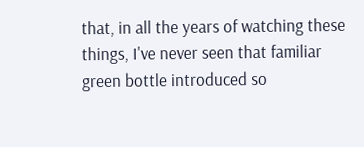that, in all the years of watching these things, I've never seen that familiar green bottle introduced so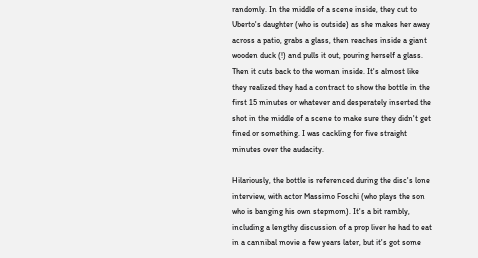randomly. In the middle of a scene inside, they cut to Uberto's daughter (who is outside) as she makes her away across a patio, grabs a glass, then reaches inside a giant wooden duck (!) and pulls it out, pouring herself a glass. Then it cuts back to the woman inside. It's almost like they realized they had a contract to show the bottle in the first 15 minutes or whatever and desperately inserted the shot in the middle of a scene to make sure they didn't get fined or something. I was cackling for five straight minutes over the audacity.

Hilariously, the bottle is referenced during the disc's lone interview, with actor Massimo Foschi (who plays the son who is banging his own stepmom). It's a bit rambly, including a lengthy discussion of a prop liver he had to eat in a cannibal movie a few years later, but it's got some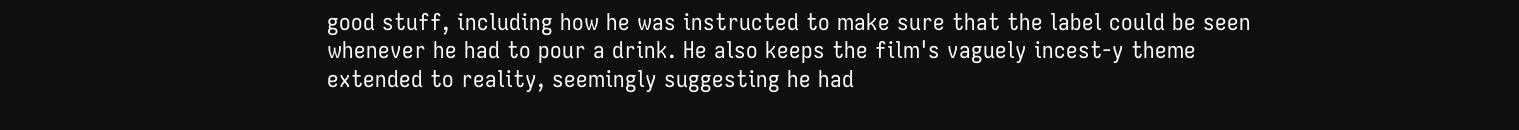good stuff, including how he was instructed to make sure that the label could be seen whenever he had to pour a drink. He also keeps the film's vaguely incest-y theme extended to reality, seemingly suggesting he had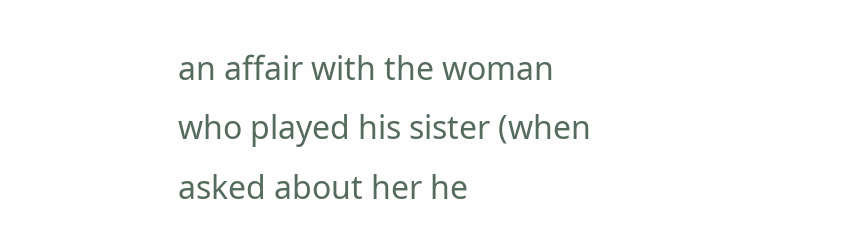an affair with the woman who played his sister (when asked about her he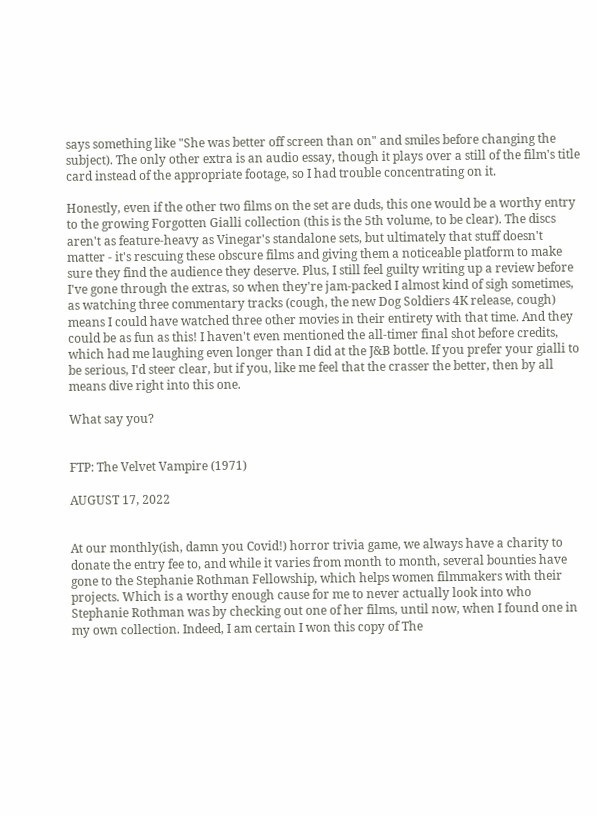says something like "She was better off screen than on" and smiles before changing the subject). The only other extra is an audio essay, though it plays over a still of the film's title card instead of the appropriate footage, so I had trouble concentrating on it.

Honestly, even if the other two films on the set are duds, this one would be a worthy entry to the growing Forgotten Gialli collection (this is the 5th volume, to be clear). The discs aren't as feature-heavy as Vinegar's standalone sets, but ultimately that stuff doesn't matter - it's rescuing these obscure films and giving them a noticeable platform to make sure they find the audience they deserve. Plus, I still feel guilty writing up a review before I've gone through the extras, so when they're jam-packed I almost kind of sigh sometimes, as watching three commentary tracks (cough, the new Dog Soldiers 4K release, cough) means I could have watched three other movies in their entirety with that time. And they could be as fun as this! I haven't even mentioned the all-timer final shot before credits, which had me laughing even longer than I did at the J&B bottle. If you prefer your gialli to be serious, I'd steer clear, but if you, like me feel that the crasser the better, then by all means dive right into this one.

What say you?


FTP: The Velvet Vampire (1971)

AUGUST 17, 2022


At our monthly(ish, damn you Covid!) horror trivia game, we always have a charity to donate the entry fee to, and while it varies from month to month, several bounties have gone to the Stephanie Rothman Fellowship, which helps women filmmakers with their projects. Which is a worthy enough cause for me to never actually look into who Stephanie Rothman was by checking out one of her films, until now, when I found one in my own collection. Indeed, I am certain I won this copy of The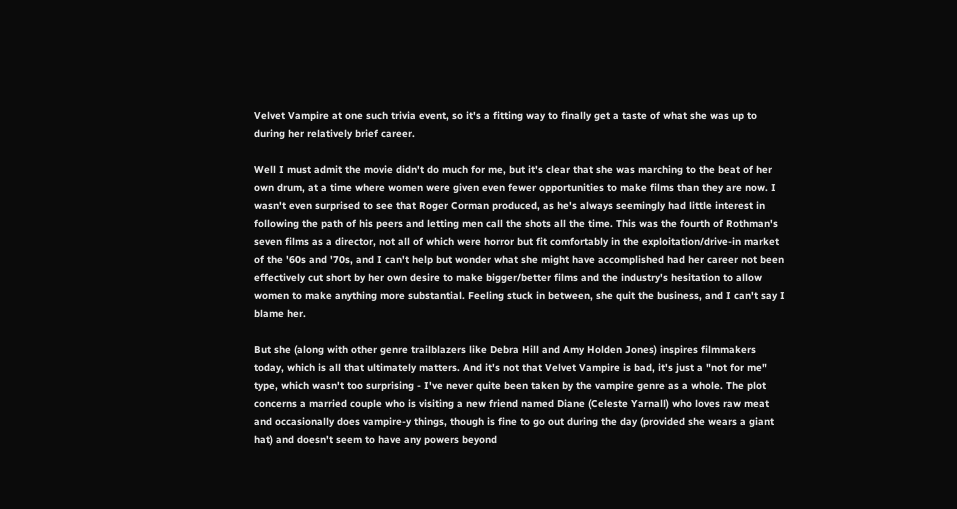Velvet Vampire at one such trivia event, so it's a fitting way to finally get a taste of what she was up to during her relatively brief career.

Well I must admit the movie didn't do much for me, but it's clear that she was marching to the beat of her own drum, at a time where women were given even fewer opportunities to make films than they are now. I wasn't even surprised to see that Roger Corman produced, as he's always seemingly had little interest in following the path of his peers and letting men call the shots all the time. This was the fourth of Rothman's seven films as a director, not all of which were horror but fit comfortably in the exploitation/drive-in market of the '60s and '70s, and I can't help but wonder what she might have accomplished had her career not been effectively cut short by her own desire to make bigger/better films and the industry's hesitation to allow women to make anything more substantial. Feeling stuck in between, she quit the business, and I can't say I blame her.

But she (along with other genre trailblazers like Debra Hill and Amy Holden Jones) inspires filmmakers today, which is all that ultimately matters. And it's not that Velvet Vampire is bad, it's just a "not for me" type, which wasn't too surprising - I've never quite been taken by the vampire genre as a whole. The plot concerns a married couple who is visiting a new friend named Diane (Celeste Yarnall) who loves raw meat and occasionally does vampire-y things, though is fine to go out during the day (provided she wears a giant hat) and doesn't seem to have any powers beyond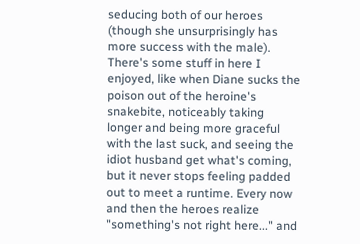seducing both of our heroes (though she unsurprisingly has more success with the male). There's some stuff in here I enjoyed, like when Diane sucks the poison out of the heroine's snakebite, noticeably taking longer and being more graceful with the last suck, and seeing the idiot husband get what's coming, but it never stops feeling padded out to meet a runtime. Every now and then the heroes realize "something's not right here..." and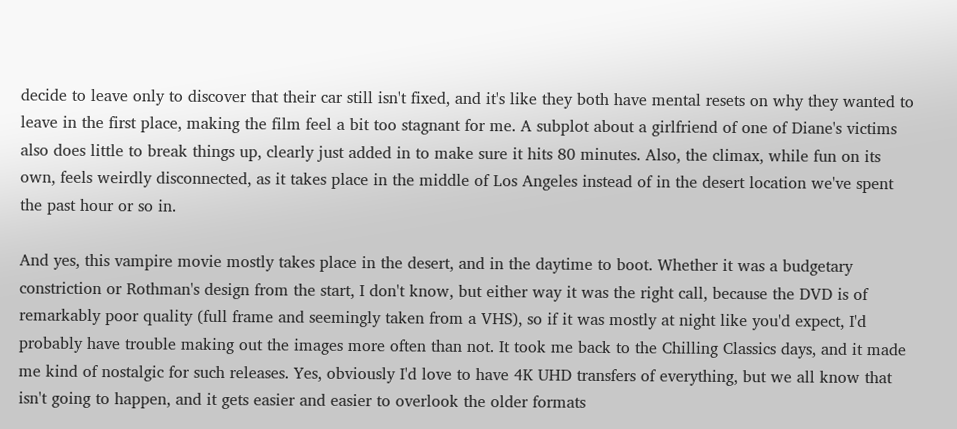decide to leave only to discover that their car still isn't fixed, and it's like they both have mental resets on why they wanted to leave in the first place, making the film feel a bit too stagnant for me. A subplot about a girlfriend of one of Diane's victims also does little to break things up, clearly just added in to make sure it hits 80 minutes. Also, the climax, while fun on its own, feels weirdly disconnected, as it takes place in the middle of Los Angeles instead of in the desert location we've spent the past hour or so in.

And yes, this vampire movie mostly takes place in the desert, and in the daytime to boot. Whether it was a budgetary constriction or Rothman's design from the start, I don't know, but either way it was the right call, because the DVD is of remarkably poor quality (full frame and seemingly taken from a VHS), so if it was mostly at night like you'd expect, I'd probably have trouble making out the images more often than not. It took me back to the Chilling Classics days, and it made me kind of nostalgic for such releases. Yes, obviously I'd love to have 4K UHD transfers of everything, but we all know that isn't going to happen, and it gets easier and easier to overlook the older formats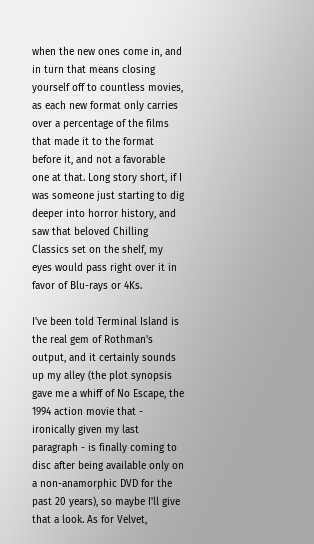when the new ones come in, and in turn that means closing yourself off to countless movies, as each new format only carries over a percentage of the films that made it to the format before it, and not a favorable one at that. Long story short, if I was someone just starting to dig deeper into horror history, and saw that beloved Chilling Classics set on the shelf, my eyes would pass right over it in favor of Blu-rays or 4Ks.

I've been told Terminal Island is the real gem of Rothman's output, and it certainly sounds up my alley (the plot synopsis gave me a whiff of No Escape, the 1994 action movie that - ironically given my last paragraph - is finally coming to disc after being available only on a non-anamorphic DVD for the past 20 years), so maybe I'll give that a look. As for Velvet,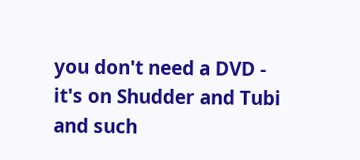you don't need a DVD - it's on Shudder and Tubi and such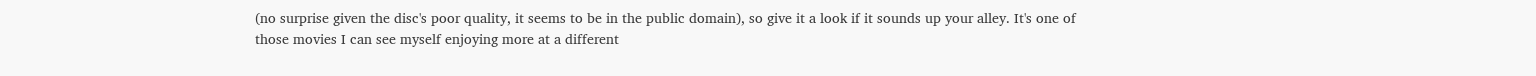(no surprise given the disc's poor quality, it seems to be in the public domain), so give it a look if it sounds up your alley. It's one of those movies I can see myself enjoying more at a different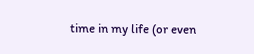time in my life (or even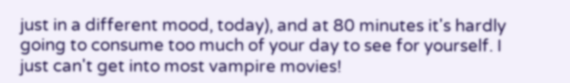just in a different mood, today), and at 80 minutes it's hardly going to consume too much of your day to see for yourself. I just can't get into most vampire movies!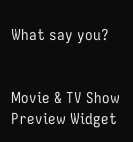What say you?


Movie & TV Show Preview Widget